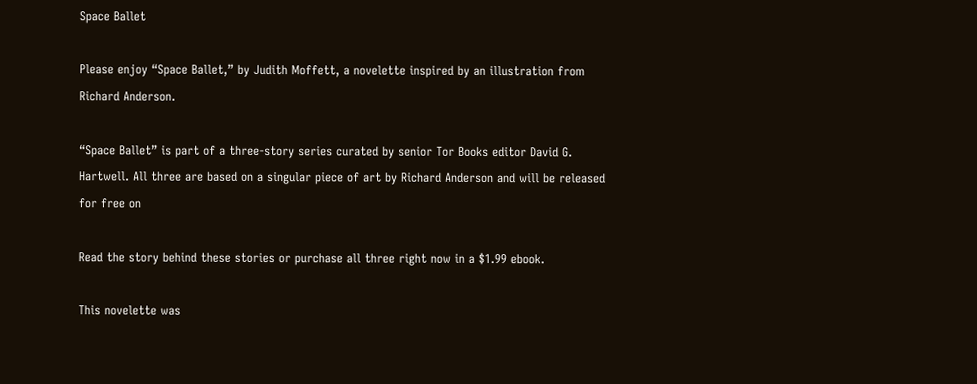Space Ballet

Please enjoy “Space Ballet,” by Judith Moffett, a novelette inspired by an illustration from Richard Anderson.

“Space Ballet” is part of a three-story series curated by senior Tor Books editor David G. Hartwell. All three are based on a singular piece of art by Richard Anderson and will be released for free on

Read the story behind these stories or purchase all three right now in a $1.99 ebook.

This novelette was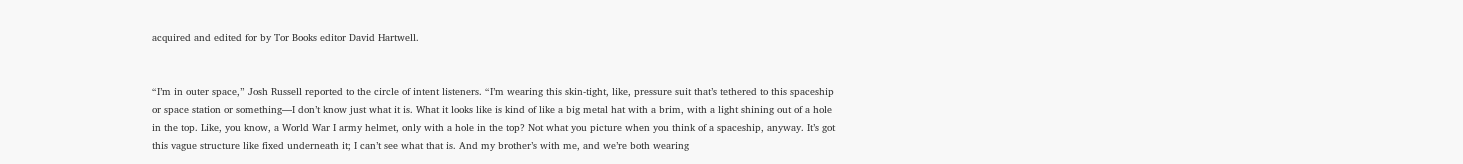acquired and edited for by Tor Books editor David Hartwell.


“I’m in outer space,” Josh Russell reported to the circle of intent listeners. “I’m wearing this skin-tight, like, pressure suit that’s tethered to this spaceship or space station or something—I don’t know just what it is. What it looks like is kind of like a big metal hat with a brim, with a light shining out of a hole in the top. Like, you know, a World War I army helmet, only with a hole in the top? Not what you picture when you think of a spaceship, anyway. It’s got this vague structure like fixed underneath it; I can’t see what that is. And my brother’s with me, and we’re both wearing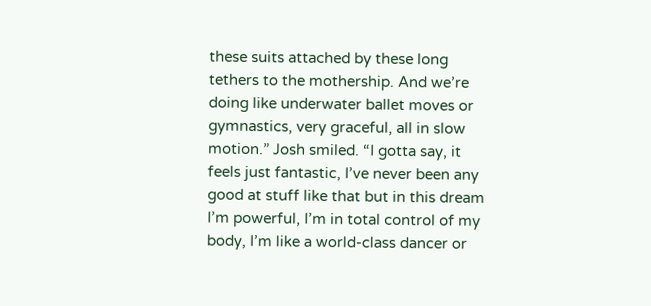these suits attached by these long tethers to the mothership. And we’re doing like underwater ballet moves or gymnastics, very graceful, all in slow motion.” Josh smiled. “I gotta say, it feels just fantastic, I’ve never been any good at stuff like that but in this dream I’m powerful, I’m in total control of my body, I’m like a world-class dancer or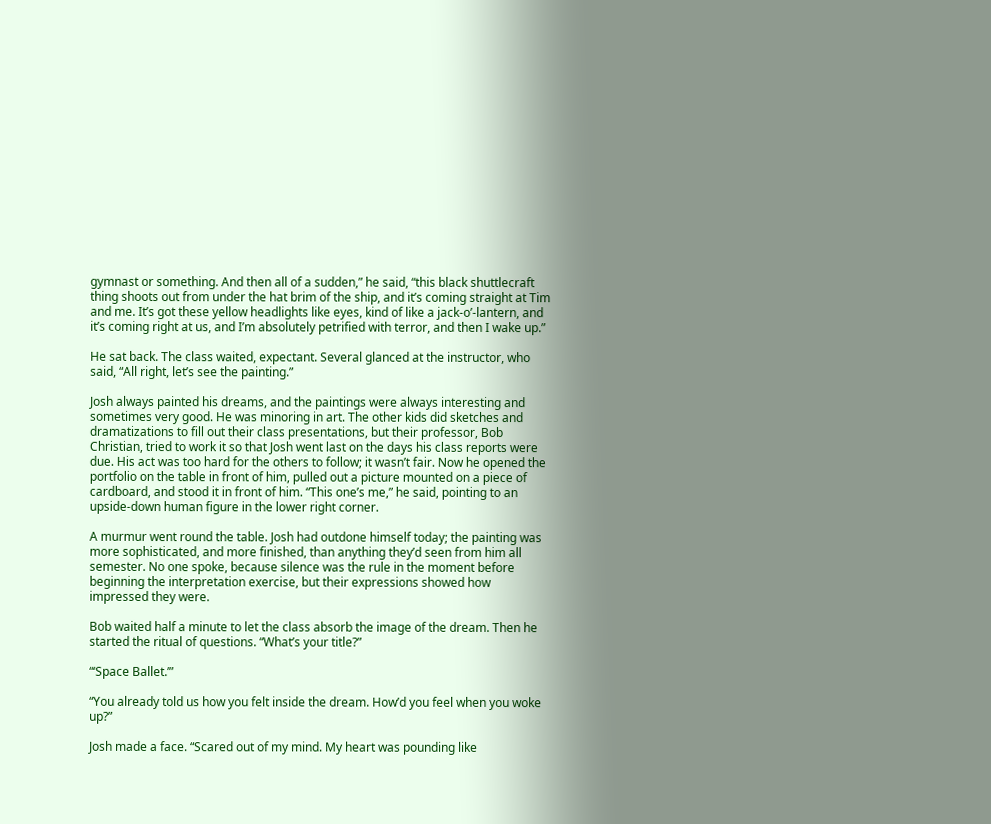gymnast or something. And then all of a sudden,” he said, “this black shuttlecraft thing shoots out from under the hat brim of the ship, and it’s coming straight at Tim and me. It’s got these yellow headlights like eyes, kind of like a jack-o’-lantern, and it’s coming right at us, and I’m absolutely petrified with terror, and then I wake up.”

He sat back. The class waited, expectant. Several glanced at the instructor, who said, “All right, let’s see the painting.”

Josh always painted his dreams, and the paintings were always interesting and sometimes very good. He was minoring in art. The other kids did sketches and dramatizations to fill out their class presentations, but their professor, Bob Christian, tried to work it so that Josh went last on the days his class reports were due. His act was too hard for the others to follow; it wasn’t fair. Now he opened the portfolio on the table in front of him, pulled out a picture mounted on a piece of cardboard, and stood it in front of him. “This one’s me,” he said, pointing to an upside-down human figure in the lower right corner.

A murmur went round the table. Josh had outdone himself today; the painting was more sophisticated, and more finished, than anything they’d seen from him all semester. No one spoke, because silence was the rule in the moment before beginning the interpretation exercise, but their expressions showed how impressed they were.

Bob waited half a minute to let the class absorb the image of the dream. Then he started the ritual of questions. “What’s your title?”

“‘Space Ballet.’”

“You already told us how you felt inside the dream. How’d you feel when you woke up?”

Josh made a face. “Scared out of my mind. My heart was pounding like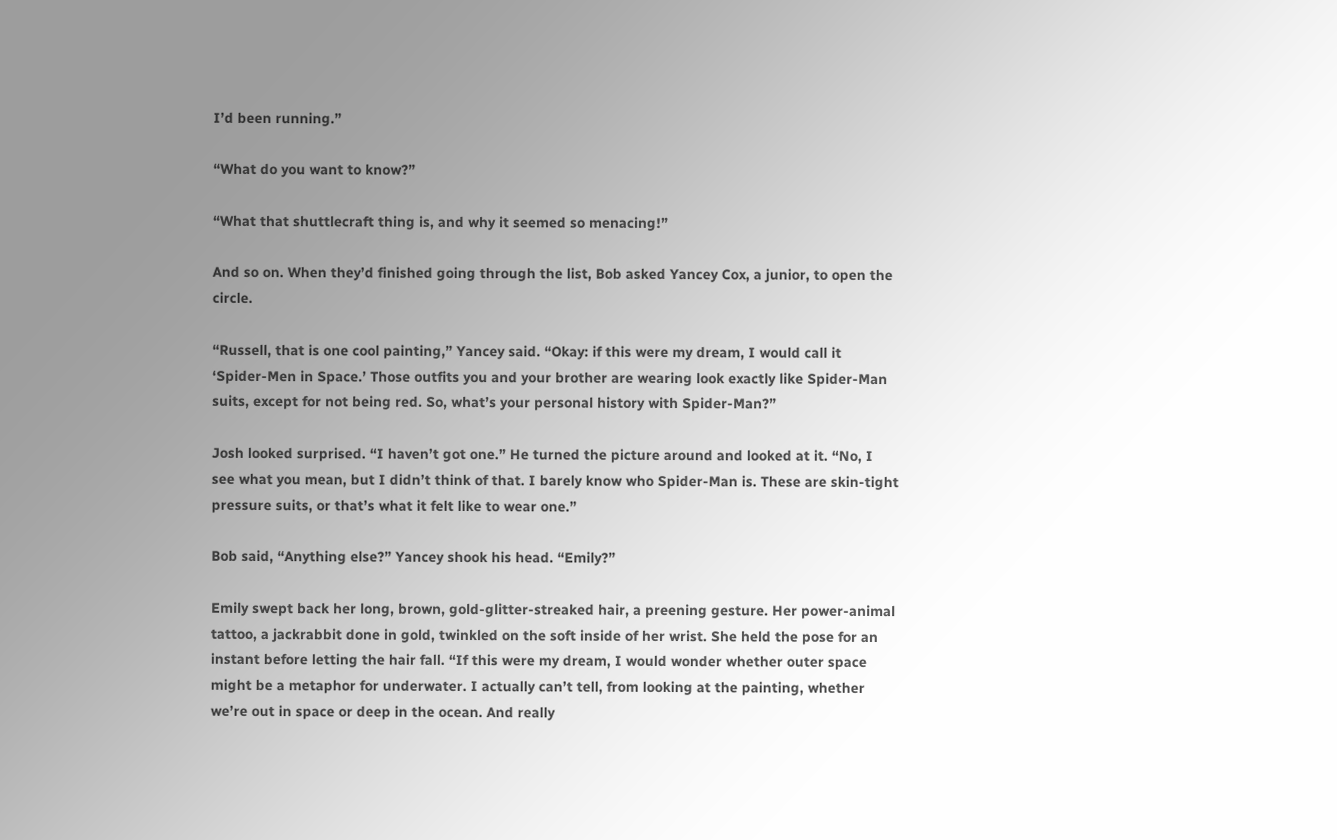I’d been running.”

“What do you want to know?”

“What that shuttlecraft thing is, and why it seemed so menacing!”

And so on. When they’d finished going through the list, Bob asked Yancey Cox, a junior, to open the circle.

“Russell, that is one cool painting,” Yancey said. “Okay: if this were my dream, I would call it ‘Spider-Men in Space.’ Those outfits you and your brother are wearing look exactly like Spider-Man suits, except for not being red. So, what’s your personal history with Spider-Man?”

Josh looked surprised. “I haven’t got one.” He turned the picture around and looked at it. “No, I see what you mean, but I didn’t think of that. I barely know who Spider-Man is. These are skin-tight pressure suits, or that’s what it felt like to wear one.”

Bob said, “Anything else?” Yancey shook his head. “Emily?”

Emily swept back her long, brown, gold-glitter-streaked hair, a preening gesture. Her power-animal tattoo, a jackrabbit done in gold, twinkled on the soft inside of her wrist. She held the pose for an instant before letting the hair fall. “If this were my dream, I would wonder whether outer space might be a metaphor for underwater. I actually can’t tell, from looking at the painting, whether we’re out in space or deep in the ocean. And really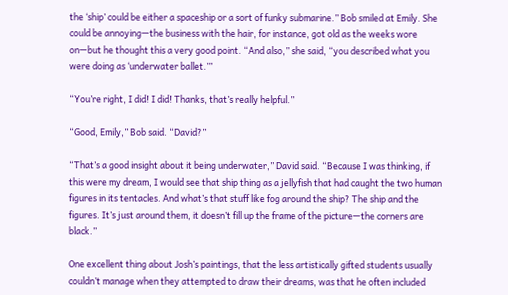the ‘ship’ could be either a spaceship or a sort of funky submarine.” Bob smiled at Emily. She could be annoying—the business with the hair, for instance, got old as the weeks wore on—but he thought this a very good point. “And also,” she said, “you described what you were doing as ‘underwater ballet.’”

“You’re right, I did! I did! Thanks, that’s really helpful.”

“Good, Emily,” Bob said. “David?”

“That’s a good insight about it being underwater,” David said. “Because I was thinking, if this were my dream, I would see that ship thing as a jellyfish that had caught the two human figures in its tentacles. And what’s that stuff like fog around the ship? The ship and the figures. It’s just around them, it doesn’t fill up the frame of the picture—the corners are black.”

One excellent thing about Josh’s paintings, that the less artistically gifted students usually couldn’t manage when they attempted to draw their dreams, was that he often included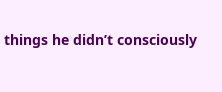things he didn’t consciously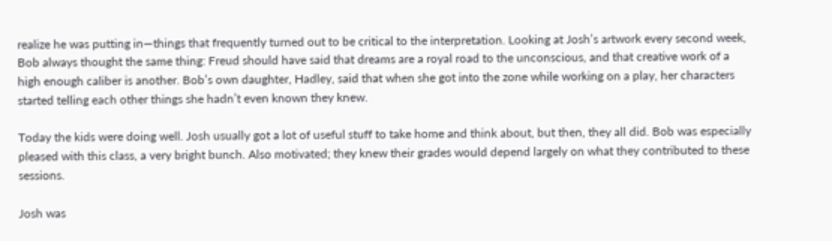realize he was putting in—things that frequently turned out to be critical to the interpretation. Looking at Josh’s artwork every second week, Bob always thought the same thing: Freud should have said that dreams are a royal road to the unconscious, and that creative work of a high enough caliber is another. Bob’s own daughter, Hadley, said that when she got into the zone while working on a play, her characters started telling each other things she hadn’t even known they knew.

Today the kids were doing well. Josh usually got a lot of useful stuff to take home and think about, but then, they all did. Bob was especially pleased with this class, a very bright bunch. Also motivated; they knew their grades would depend largely on what they contributed to these sessions.

Josh was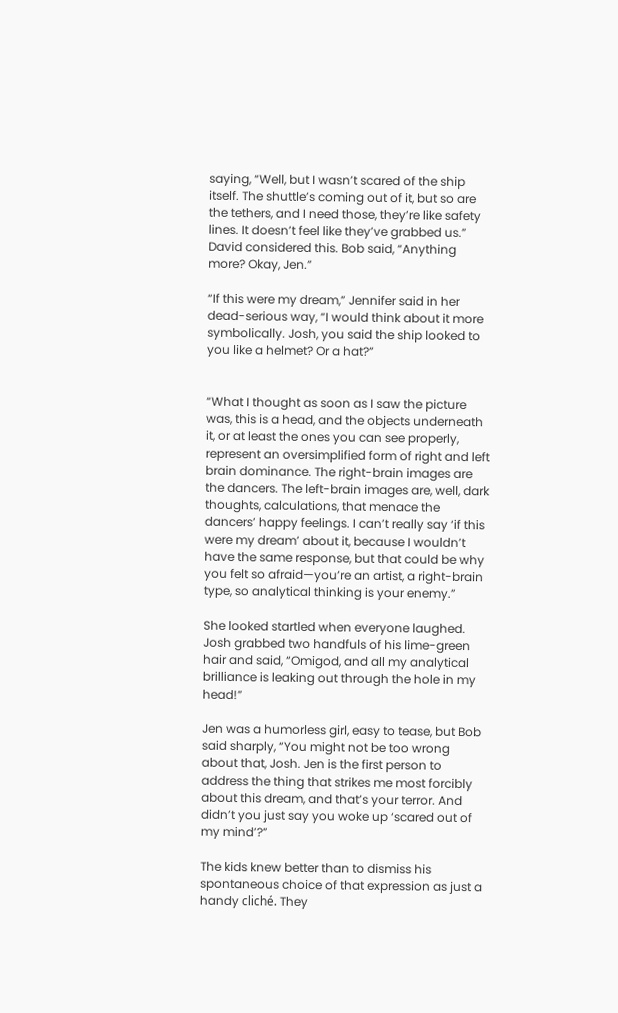saying, “Well, but I wasn’t scared of the ship itself. The shuttle’s coming out of it, but so are the tethers, and I need those, they’re like safety lines. It doesn’t feel like they’ve grabbed us.” David considered this. Bob said, “Anything more? Okay, Jen.”

“If this were my dream,” Jennifer said in her dead-serious way, “I would think about it more symbolically. Josh, you said the ship looked to you like a helmet? Or a hat?”


“What I thought as soon as I saw the picture was, this is a head, and the objects underneath it, or at least the ones you can see properly, represent an oversimplified form of right and left brain dominance. The right-brain images are the dancers. The left-brain images are, well, dark thoughts, calculations, that menace the dancers’ happy feelings. I can’t really say ‘if this were my dream’ about it, because I wouldn’t have the same response, but that could be why you felt so afraid—you’re an artist, a right-brain type, so analytical thinking is your enemy.”

She looked startled when everyone laughed. Josh grabbed two handfuls of his lime-green hair and said, “Omigod, and all my analytical brilliance is leaking out through the hole in my head!”

Jen was a humorless girl, easy to tease, but Bob said sharply, “You might not be too wrong about that, Josh. Jen is the first person to address the thing that strikes me most forcibly about this dream, and that’s your terror. And didn’t you just say you woke up ‘scared out of my mind’?”

The kids knew better than to dismiss his spontaneous choice of that expression as just a handy cliché. They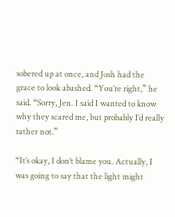sobered up at once, and Josh had the grace to look abashed. “You’re right,” he said. “Sorry, Jen. I said I wanted to know why they scared me, but probably I’d really rather not.”

“It’s okay, I don’t blame you. Actually, I was going to say that the light might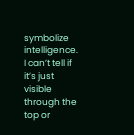symbolize intelligence. I can’t tell if it’s just visible through the top or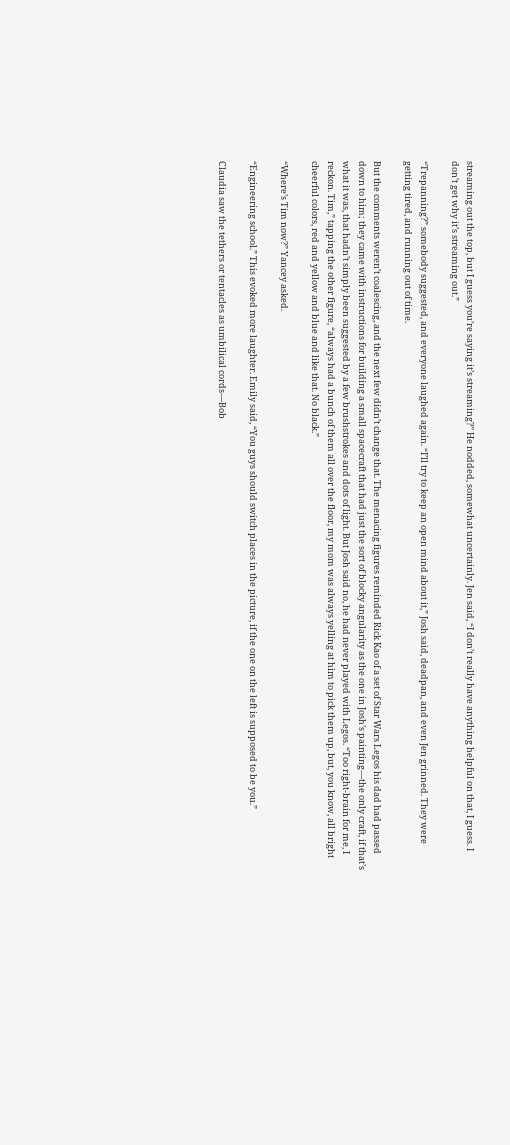streaming out the top, but I guess you’re saying it’s streaming?” He nodded, somewhat uncertainly. Jen said, “I don’t really have anything helpful on that, I guess. I don’t get why it’s streaming out.”

“Trepanning?” somebody suggested, and everyone laughed again. “I’ll try to keep an open mind about it,” Josh said, deadpan, and even Jen grinned. They were getting tired, and running out of time.

But the comments weren’t coalescing, and the next few didn’t change that. The menacing figures reminded Rick Kao of a set of Star Wars Legos his dad had passed down to him; they came with instructions for building a small spacecraft that had just the sort of blocky angularity as the one in Josh’s painting—the only craft, if that’s what it was, that hadn’t simply been suggested by a few brushstrokes and dots of light. But Josh said no, he had never played with Legos. “Too right-brain for me, I reckon. Tim,” tapping the other figure, “always had a bunch of them all over the floor, my mom was always yelling at him to pick them up, but, you know, all bright cheerful colors, red and yellow and blue and like that. No black.”

“Where’s Tim now?” Yancey asked.

“Engineering school.” This evoked more laughter. Emily said, “You guys should switch places in the picture, if the one on the left is supposed to be you.”

Claudia saw the tethers or tentacles as umbilical cords—Bob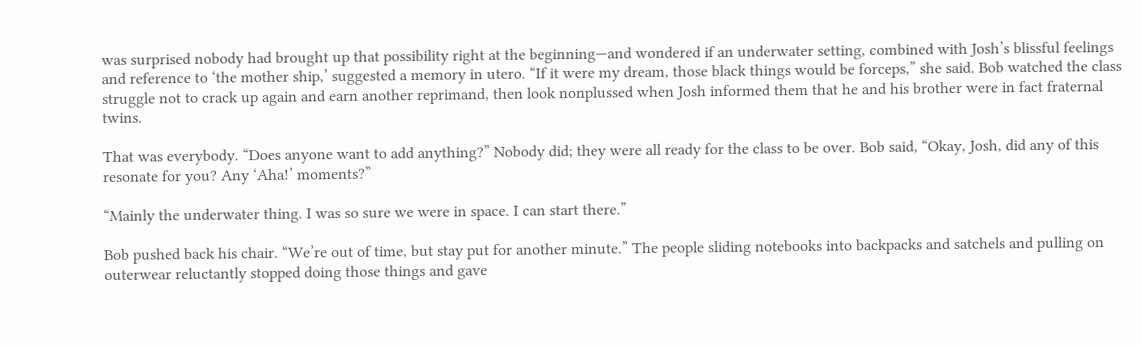was surprised nobody had brought up that possibility right at the beginning—and wondered if an underwater setting, combined with Josh’s blissful feelings and reference to ‘the mother ship,’ suggested a memory in utero. “If it were my dream, those black things would be forceps,” she said. Bob watched the class struggle not to crack up again and earn another reprimand, then look nonplussed when Josh informed them that he and his brother were in fact fraternal twins.

That was everybody. “Does anyone want to add anything?” Nobody did; they were all ready for the class to be over. Bob said, “Okay, Josh, did any of this resonate for you? Any ‘Aha!’ moments?”

“Mainly the underwater thing. I was so sure we were in space. I can start there.”

Bob pushed back his chair. “We’re out of time, but stay put for another minute.” The people sliding notebooks into backpacks and satchels and pulling on outerwear reluctantly stopped doing those things and gave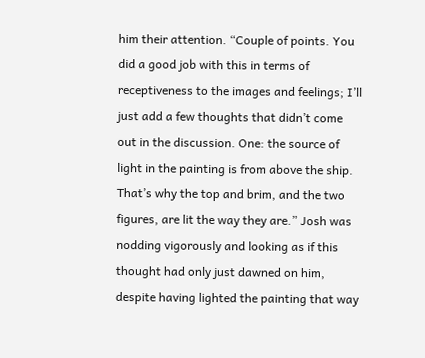him their attention. “Couple of points. You did a good job with this in terms of receptiveness to the images and feelings; I’ll just add a few thoughts that didn’t come out in the discussion. One: the source of light in the painting is from above the ship. That’s why the top and brim, and the two figures, are lit the way they are.” Josh was nodding vigorously and looking as if this thought had only just dawned on him, despite having lighted the painting that way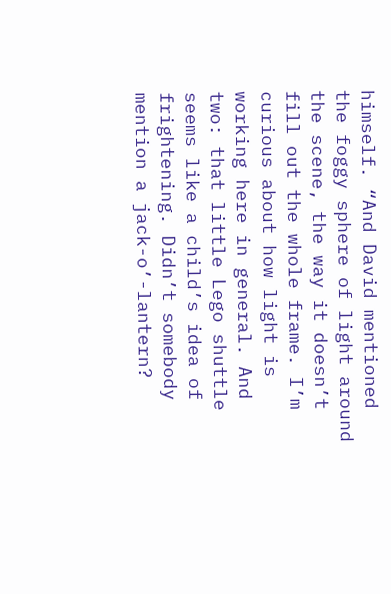himself. “And David mentioned the foggy sphere of light around the scene, the way it doesn’t fill out the whole frame. I’m curious about how light is working here in general. And two: that little Lego shuttle seems like a child’s idea of frightening. Didn’t somebody mention a jack-o’-lantern?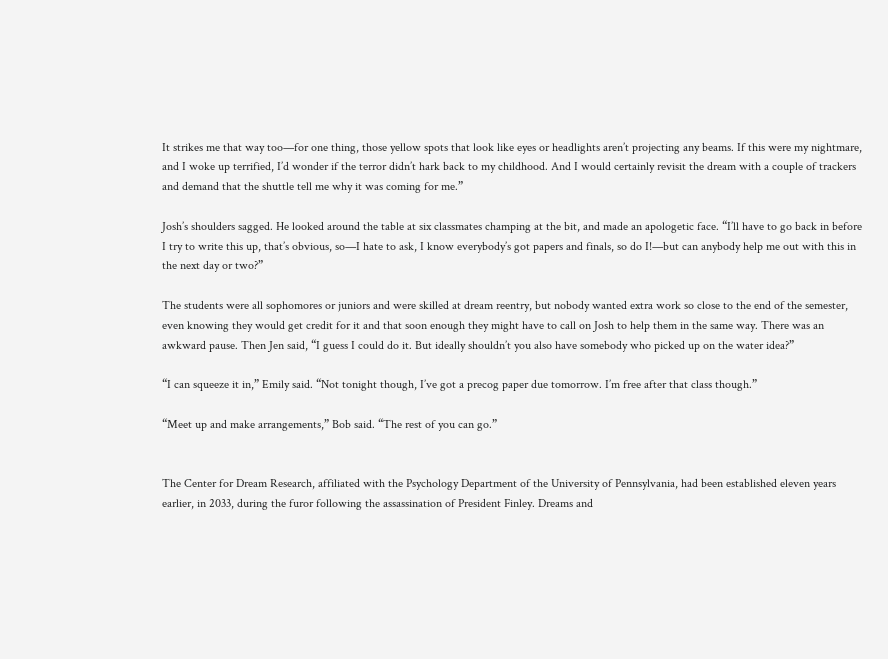It strikes me that way too—for one thing, those yellow spots that look like eyes or headlights aren’t projecting any beams. If this were my nightmare, and I woke up terrified, I’d wonder if the terror didn’t hark back to my childhood. And I would certainly revisit the dream with a couple of trackers and demand that the shuttle tell me why it was coming for me.”

Josh’s shoulders sagged. He looked around the table at six classmates champing at the bit, and made an apologetic face. “I’ll have to go back in before I try to write this up, that’s obvious, so—I hate to ask, I know everybody’s got papers and finals, so do I!—but can anybody help me out with this in the next day or two?”

The students were all sophomores or juniors and were skilled at dream reentry, but nobody wanted extra work so close to the end of the semester, even knowing they would get credit for it and that soon enough they might have to call on Josh to help them in the same way. There was an awkward pause. Then Jen said, “I guess I could do it. But ideally shouldn’t you also have somebody who picked up on the water idea?”

“I can squeeze it in,” Emily said. “Not tonight though, I’ve got a precog paper due tomorrow. I’m free after that class though.”

“Meet up and make arrangements,” Bob said. “The rest of you can go.”


The Center for Dream Research, affiliated with the Psychology Department of the University of Pennsylvania, had been established eleven years earlier, in 2033, during the furor following the assassination of President Finley. Dreams and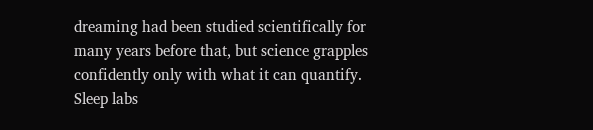dreaming had been studied scientifically for many years before that, but science grapples confidently only with what it can quantify. Sleep labs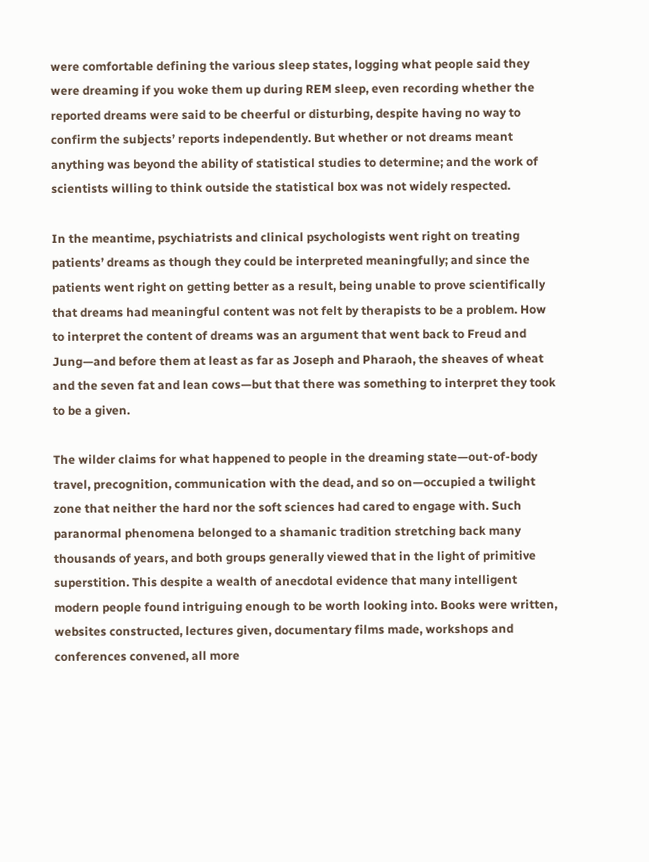were comfortable defining the various sleep states, logging what people said they were dreaming if you woke them up during REM sleep, even recording whether the reported dreams were said to be cheerful or disturbing, despite having no way to confirm the subjects’ reports independently. But whether or not dreams meant anything was beyond the ability of statistical studies to determine; and the work of scientists willing to think outside the statistical box was not widely respected.

In the meantime, psychiatrists and clinical psychologists went right on treating patients’ dreams as though they could be interpreted meaningfully; and since the patients went right on getting better as a result, being unable to prove scientifically that dreams had meaningful content was not felt by therapists to be a problem. How to interpret the content of dreams was an argument that went back to Freud and Jung—and before them at least as far as Joseph and Pharaoh, the sheaves of wheat and the seven fat and lean cows—but that there was something to interpret they took to be a given.

The wilder claims for what happened to people in the dreaming state—out-of-body travel, precognition, communication with the dead, and so on—occupied a twilight zone that neither the hard nor the soft sciences had cared to engage with. Such paranormal phenomena belonged to a shamanic tradition stretching back many thousands of years, and both groups generally viewed that in the light of primitive superstition. This despite a wealth of anecdotal evidence that many intelligent modern people found intriguing enough to be worth looking into. Books were written, websites constructed, lectures given, documentary films made, workshops and conferences convened, all more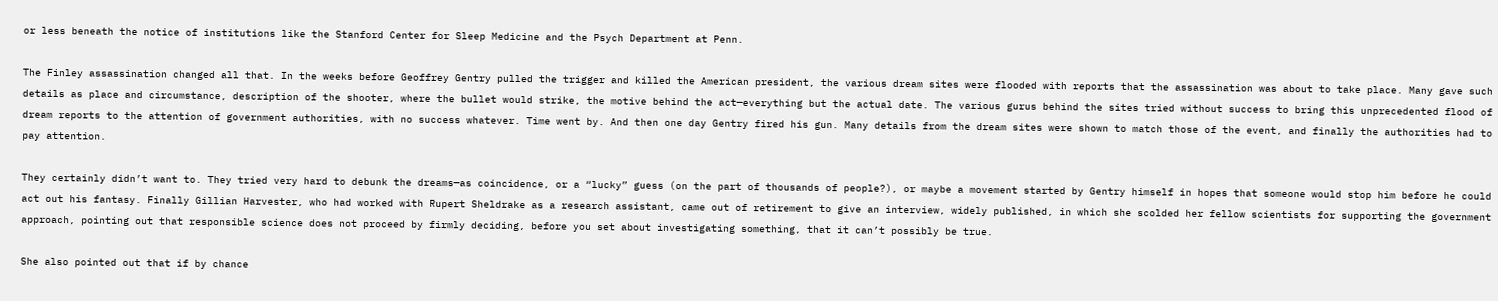or less beneath the notice of institutions like the Stanford Center for Sleep Medicine and the Psych Department at Penn.

The Finley assassination changed all that. In the weeks before Geoffrey Gentry pulled the trigger and killed the American president, the various dream sites were flooded with reports that the assassination was about to take place. Many gave such details as place and circumstance, description of the shooter, where the bullet would strike, the motive behind the act—everything but the actual date. The various gurus behind the sites tried without success to bring this unprecedented flood of dream reports to the attention of government authorities, with no success whatever. Time went by. And then one day Gentry fired his gun. Many details from the dream sites were shown to match those of the event, and finally the authorities had to pay attention.

They certainly didn’t want to. They tried very hard to debunk the dreams—as coincidence, or a “lucky” guess (on the part of thousands of people?), or maybe a movement started by Gentry himself in hopes that someone would stop him before he could act out his fantasy. Finally Gillian Harvester, who had worked with Rupert Sheldrake as a research assistant, came out of retirement to give an interview, widely published, in which she scolded her fellow scientists for supporting the government approach, pointing out that responsible science does not proceed by firmly deciding, before you set about investigating something, that it can’t possibly be true.

She also pointed out that if by chance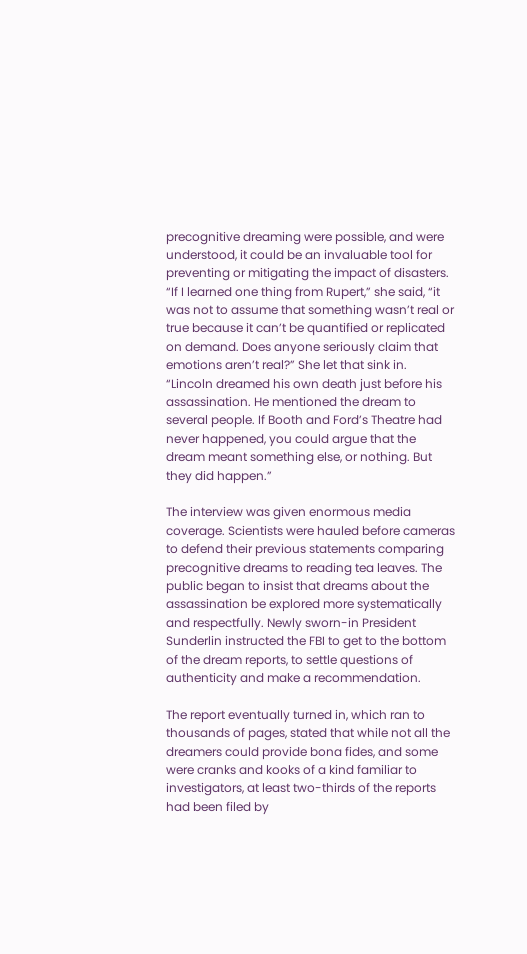precognitive dreaming were possible, and were understood, it could be an invaluable tool for preventing or mitigating the impact of disasters. “If I learned one thing from Rupert,” she said, “it was not to assume that something wasn’t real or true because it can’t be quantified or replicated on demand. Does anyone seriously claim that emotions aren’t real?” She let that sink in. “Lincoln dreamed his own death just before his assassination. He mentioned the dream to several people. If Booth and Ford’s Theatre had never happened, you could argue that the dream meant something else, or nothing. But they did happen.”

The interview was given enormous media coverage. Scientists were hauled before cameras to defend their previous statements comparing precognitive dreams to reading tea leaves. The public began to insist that dreams about the assassination be explored more systematically and respectfully. Newly sworn-in President Sunderlin instructed the FBI to get to the bottom of the dream reports, to settle questions of authenticity and make a recommendation.

The report eventually turned in, which ran to thousands of pages, stated that while not all the dreamers could provide bona fides, and some were cranks and kooks of a kind familiar to investigators, at least two-thirds of the reports had been filed by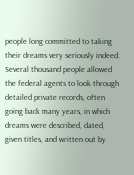people long committed to taking their dreams very seriously indeed. Several thousand people allowed the federal agents to look through detailed private records, often going back many years, in which dreams were described, dated, given titles, and written out by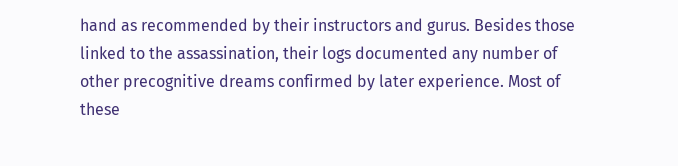hand as recommended by their instructors and gurus. Besides those linked to the assassination, their logs documented any number of other precognitive dreams confirmed by later experience. Most of these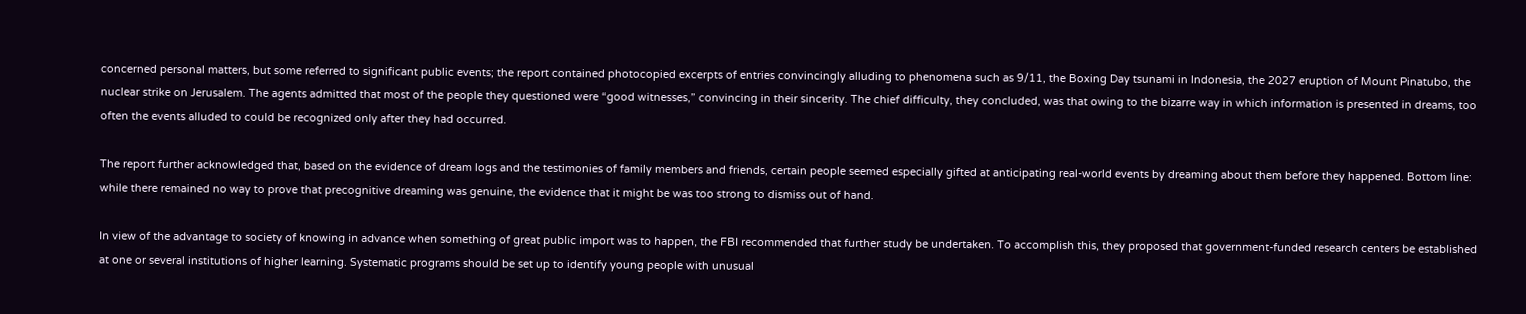concerned personal matters, but some referred to significant public events; the report contained photocopied excerpts of entries convincingly alluding to phenomena such as 9/11, the Boxing Day tsunami in Indonesia, the 2027 eruption of Mount Pinatubo, the nuclear strike on Jerusalem. The agents admitted that most of the people they questioned were “good witnesses,” convincing in their sincerity. The chief difficulty, they concluded, was that owing to the bizarre way in which information is presented in dreams, too often the events alluded to could be recognized only after they had occurred.

The report further acknowledged that, based on the evidence of dream logs and the testimonies of family members and friends, certain people seemed especially gifted at anticipating real-world events by dreaming about them before they happened. Bottom line: while there remained no way to prove that precognitive dreaming was genuine, the evidence that it might be was too strong to dismiss out of hand.

In view of the advantage to society of knowing in advance when something of great public import was to happen, the FBI recommended that further study be undertaken. To accomplish this, they proposed that government-funded research centers be established at one or several institutions of higher learning. Systematic programs should be set up to identify young people with unusual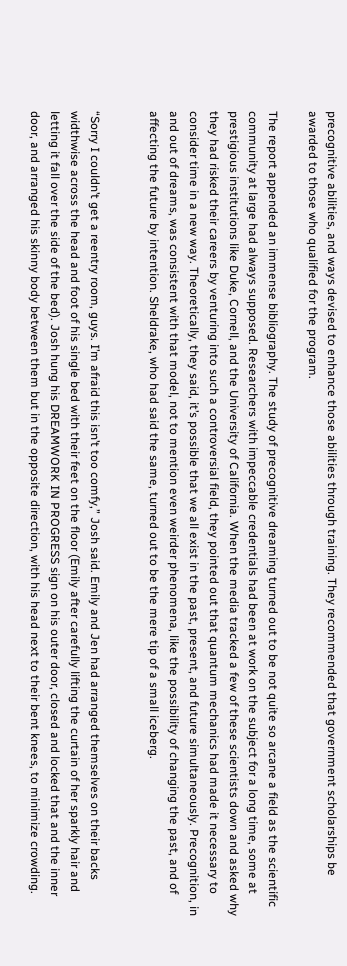precognitive abilities, and ways devised to enhance those abilities through training. They recommended that government scholarships be awarded to those who qualified for the program.

The report appended an immense bibliography. The study of precognitive dreaming turned out to be not quite so arcane a field as the scientific community at large had always supposed. Researchers with impeccable credentials had been at work on the subject for a long time, some at prestigious institutions like Duke, Cornell, and the University of California. When the media tracked a few of these scientists down and asked why they had risked their careers by venturing into such a controversial field, they pointed out that quantum mechanics had made it necessary to consider time in a new way. Theoretically, they said, it’s possible that we all exist in the past, present, and future simultaneously. Precognition, in and out of dreams, was consistent with that model, not to mention even weirder phenomena, like the possibility of changing the past, and of affecting the future by intention. Sheldrake, who had said the same, turned out to be the mere tip of a small iceberg.


“Sorry I couldn’t get a reentry room, guys. I’m afraid this isn’t too comfy,” Josh said. Emily and Jen had arranged themselves on their backs widthwise across the head and foot of his single bed with their feet on the floor (Emily after carefully lifting the curtain of her sparkly hair and letting it fall over the side of the bed). Josh hung his DREAMWORK IN PROGRESS sign on his outer door, closed and locked that and the inner door, and arranged his skinny body between them but in the opposite direction, with his head next to their bent knees, to minimize crowding.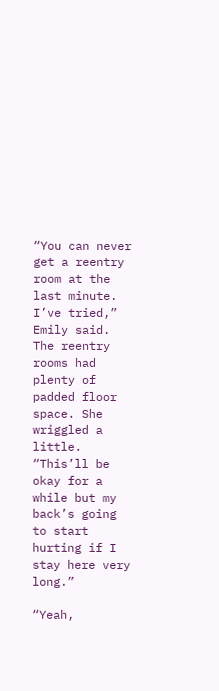“You can never get a reentry room at the last minute. I’ve tried,” Emily said. The reentry rooms had plenty of padded floor space. She wriggled a little. “This’ll be okay for a while but my back’s going to start hurting if I stay here very long.”

“Yeah,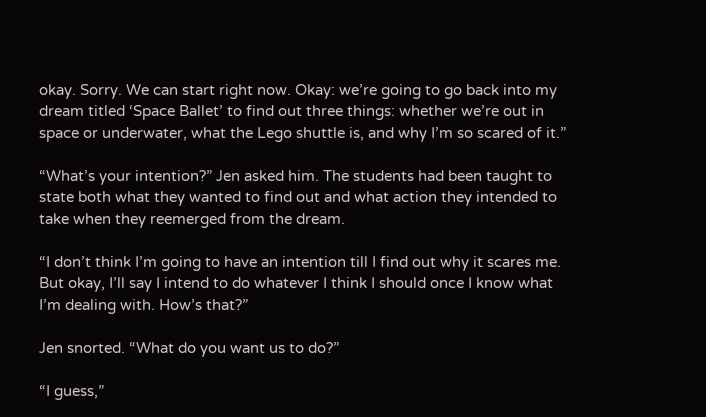okay. Sorry. We can start right now. Okay: we’re going to go back into my dream titled ‘Space Ballet’ to find out three things: whether we’re out in space or underwater, what the Lego shuttle is, and why I’m so scared of it.”

“What’s your intention?” Jen asked him. The students had been taught to state both what they wanted to find out and what action they intended to take when they reemerged from the dream.

“I don’t think I’m going to have an intention till I find out why it scares me. But okay, I’ll say I intend to do whatever I think I should once I know what I’m dealing with. How’s that?”

Jen snorted. “What do you want us to do?”

“I guess,”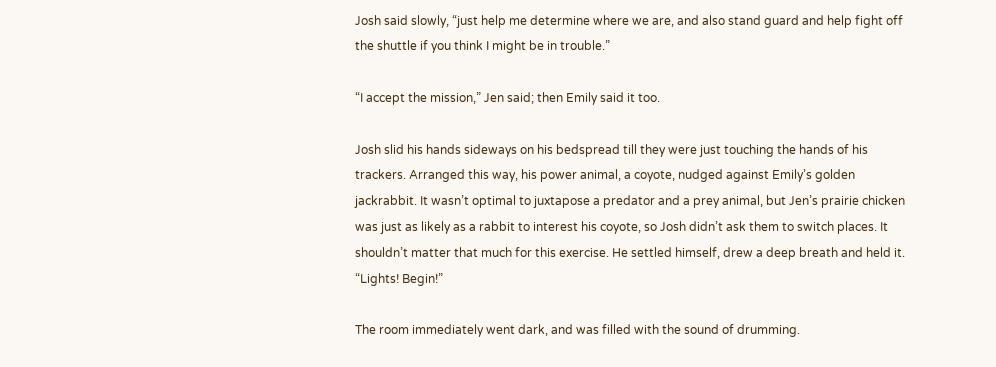Josh said slowly, “just help me determine where we are, and also stand guard and help fight off the shuttle if you think I might be in trouble.”

“I accept the mission,” Jen said; then Emily said it too.

Josh slid his hands sideways on his bedspread till they were just touching the hands of his trackers. Arranged this way, his power animal, a coyote, nudged against Emily’s golden jackrabbit. It wasn’t optimal to juxtapose a predator and a prey animal, but Jen’s prairie chicken was just as likely as a rabbit to interest his coyote, so Josh didn’t ask them to switch places. It shouldn’t matter that much for this exercise. He settled himself, drew a deep breath and held it. “Lights! Begin!”

The room immediately went dark, and was filled with the sound of drumming.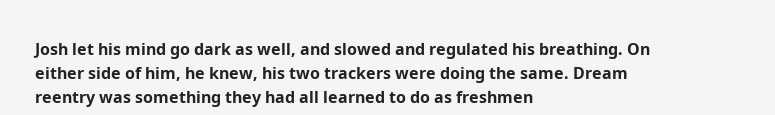Josh let his mind go dark as well, and slowed and regulated his breathing. On either side of him, he knew, his two trackers were doing the same. Dream reentry was something they had all learned to do as freshmen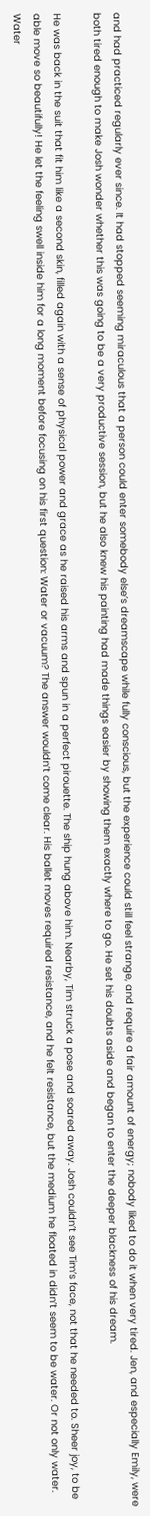and had practiced regularly ever since. It had stopped seeming miraculous that a person could enter somebody else’s dreamscape while fully conscious, but the experience could still feel strange, and require a fair amount of energy; nobody liked to do it when very tired. Jen, and especially Emily, were both tired enough to make Josh wonder whether this was going to be a very productive session, but he also knew his painting had made things easier by showing them exactly where to go. He set his doubts aside and began to enter the deeper blackness of his dream.

He was back in the suit that fit him like a second skin, filled again with a sense of physical power and grace as he raised his arms and spun in a perfect pirouette. The ship hung above him. Nearby, Tim struck a pose and soared away. Josh couldn’t see Tim’s face, not that he needed to. Sheer joy, to be able move so beautifully! He let the feeling swell inside him for a long moment before focusing on his first question: Water or vacuum? The answer wouldn’t come clear. His ballet moves required resistance, and he felt resistance, but the medium he floated in didn’t seem to be water. Or not only water. Water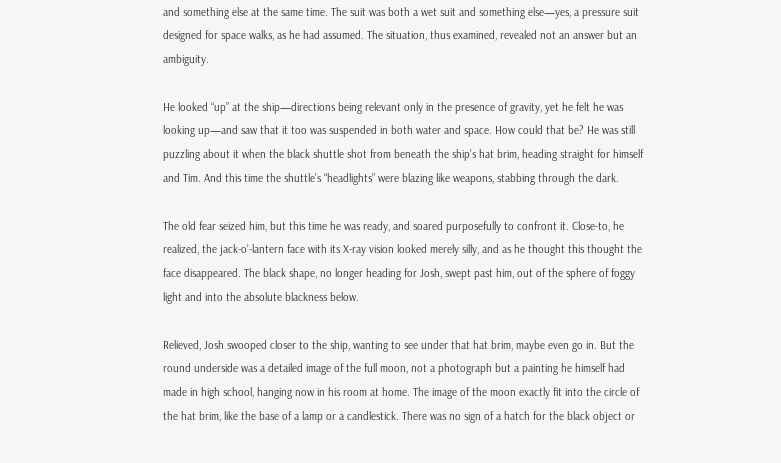and something else at the same time. The suit was both a wet suit and something else—yes, a pressure suit designed for space walks, as he had assumed. The situation, thus examined, revealed not an answer but an ambiguity.

He looked “up” at the ship—directions being relevant only in the presence of gravity, yet he felt he was looking up—and saw that it too was suspended in both water and space. How could that be? He was still puzzling about it when the black shuttle shot from beneath the ship’s hat brim, heading straight for himself and Tim. And this time the shuttle’s “headlights” were blazing like weapons, stabbing through the dark.

The old fear seized him, but this time he was ready, and soared purposefully to confront it. Close-to, he realized, the jack-o’-lantern face with its X-ray vision looked merely silly, and as he thought this thought the face disappeared. The black shape, no longer heading for Josh, swept past him, out of the sphere of foggy light and into the absolute blackness below.

Relieved, Josh swooped closer to the ship, wanting to see under that hat brim, maybe even go in. But the round underside was a detailed image of the full moon, not a photograph but a painting he himself had made in high school, hanging now in his room at home. The image of the moon exactly fit into the circle of the hat brim, like the base of a lamp or a candlestick. There was no sign of a hatch for the black object or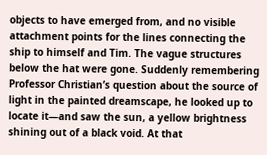objects to have emerged from, and no visible attachment points for the lines connecting the ship to himself and Tim. The vague structures below the hat were gone. Suddenly remembering Professor Christian’s question about the source of light in the painted dreamscape, he looked up to locate it—and saw the sun, a yellow brightness shining out of a black void. At that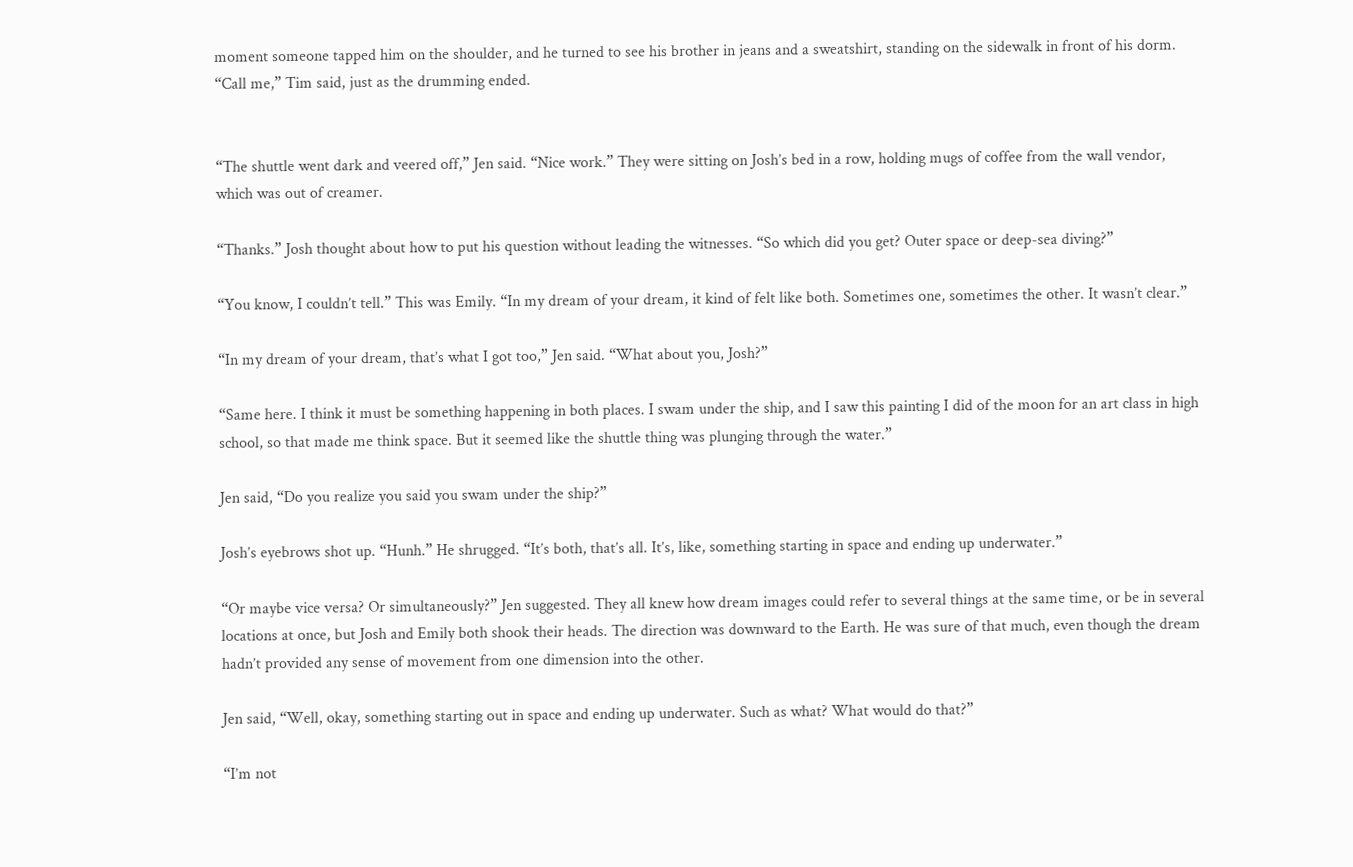moment someone tapped him on the shoulder, and he turned to see his brother in jeans and a sweatshirt, standing on the sidewalk in front of his dorm. “Call me,” Tim said, just as the drumming ended.


“The shuttle went dark and veered off,” Jen said. “Nice work.” They were sitting on Josh’s bed in a row, holding mugs of coffee from the wall vendor, which was out of creamer.

“Thanks.” Josh thought about how to put his question without leading the witnesses. “So which did you get? Outer space or deep-sea diving?”

“You know, I couldn’t tell.” This was Emily. “In my dream of your dream, it kind of felt like both. Sometimes one, sometimes the other. It wasn’t clear.”

“In my dream of your dream, that’s what I got too,” Jen said. “What about you, Josh?”

“Same here. I think it must be something happening in both places. I swam under the ship, and I saw this painting I did of the moon for an art class in high school, so that made me think space. But it seemed like the shuttle thing was plunging through the water.”

Jen said, “Do you realize you said you swam under the ship?”

Josh’s eyebrows shot up. “Hunh.” He shrugged. “It’s both, that’s all. It’s, like, something starting in space and ending up underwater.”

“Or maybe vice versa? Or simultaneously?” Jen suggested. They all knew how dream images could refer to several things at the same time, or be in several locations at once, but Josh and Emily both shook their heads. The direction was downward to the Earth. He was sure of that much, even though the dream hadn’t provided any sense of movement from one dimension into the other.

Jen said, “Well, okay, something starting out in space and ending up underwater. Such as what? What would do that?”

“I’m not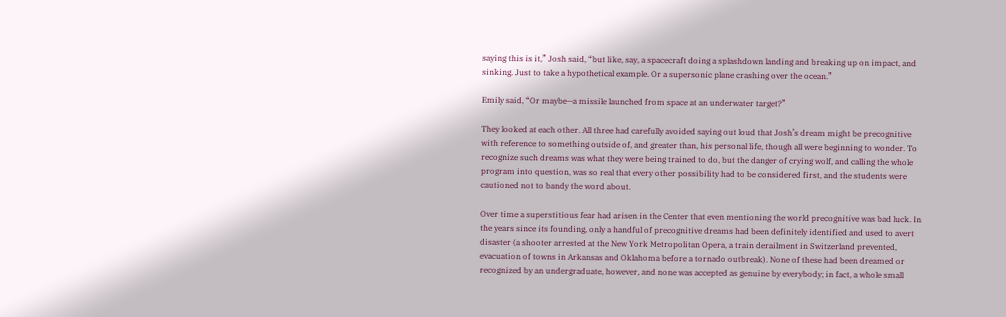saying this is it,” Josh said, “but like, say, a spacecraft doing a splashdown landing and breaking up on impact, and sinking. Just to take a hypothetical example. Or a supersonic plane crashing over the ocean.”

Emily said, “Or maybe—a missile launched from space at an underwater target?”

They looked at each other. All three had carefully avoided saying out loud that Josh’s dream might be precognitive with reference to something outside of, and greater than, his personal life, though all were beginning to wonder. To recognize such dreams was what they were being trained to do, but the danger of crying wolf, and calling the whole program into question, was so real that every other possibility had to be considered first, and the students were cautioned not to bandy the word about.

Over time a superstitious fear had arisen in the Center that even mentioning the world precognitive was bad luck. In the years since its founding, only a handful of precognitive dreams had been definitely identified and used to avert disaster (a shooter arrested at the New York Metropolitan Opera, a train derailment in Switzerland prevented, evacuation of towns in Arkansas and Oklahoma before a tornado outbreak). None of these had been dreamed or recognized by an undergraduate, however, and none was accepted as genuine by everybody; in fact, a whole small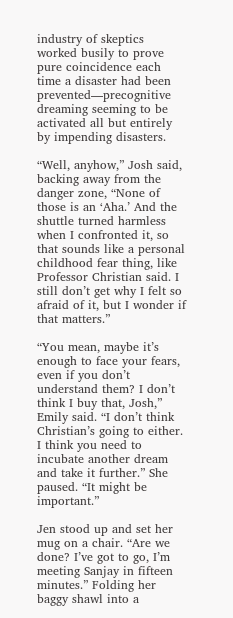industry of skeptics worked busily to prove pure coincidence each time a disaster had been prevented—precognitive dreaming seeming to be activated all but entirely by impending disasters.

“Well, anyhow,” Josh said, backing away from the danger zone, “None of those is an ‘Aha.’ And the shuttle turned harmless when I confronted it, so that sounds like a personal childhood fear thing, like Professor Christian said. I still don’t get why I felt so afraid of it, but I wonder if that matters.”

“You mean, maybe it’s enough to face your fears, even if you don’t understand them? I don’t think I buy that, Josh,” Emily said. “I don’t think Christian’s going to either. I think you need to incubate another dream and take it further.” She paused. “It might be important.”

Jen stood up and set her mug on a chair. “Are we done? I’ve got to go, I’m meeting Sanjay in fifteen minutes.” Folding her baggy shawl into a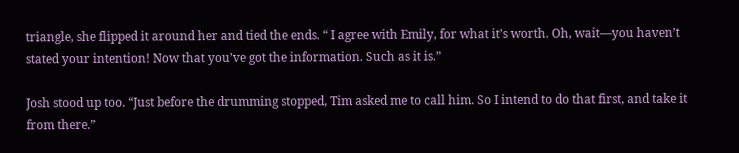triangle, she flipped it around her and tied the ends. “ I agree with Emily, for what it’s worth. Oh, wait—you haven’t stated your intention! Now that you’ve got the information. Such as it is.”

Josh stood up too. “Just before the drumming stopped, Tim asked me to call him. So I intend to do that first, and take it from there.”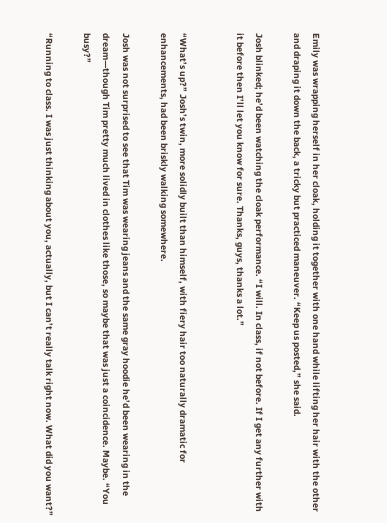Emily was wrapping herself in her cloak, holding it together with one hand while lifting her hair with the other and draping it down the back, a tricky but practiced maneuver. “Keep us posted,” she said.

Josh blinked; he’d been watching the cloak performance. “I will. In class, if not before. If I get any further with it before then I’ll let you know for sure. Thanks, guys, thanks a lot.”


“What’s up?” Josh’s twin, more solidly built than himself, with fiery hair too naturally dramatic for enhancements, had been briskly walking somewhere.

Josh was not surprised to see that Tim was wearing jeans and the same gray hoodie he’d been wearing in the dream—though Tim pretty much lived in clothes like those, so maybe that was just a coincidence. Maybe. “You busy?”

“Running to class. I was just thinking about you, actually, but I can’t really talk right now. What did you want?”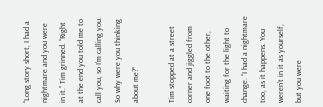“Long story short, I had a nightmare and you were in it.” Tim grinned. “Right at the end you told me to call you, so I’m calling you. So why were you thinking about me?”

Tim stopped at a street corner and jiggled from one foot to the other, waiting for the light to change. “I had a nightmare too, as it happens. You weren’t in it as yourself, but you were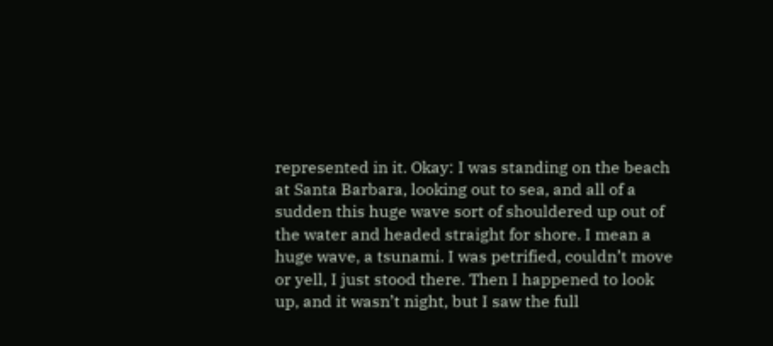represented in it. Okay: I was standing on the beach at Santa Barbara, looking out to sea, and all of a sudden this huge wave sort of shouldered up out of the water and headed straight for shore. I mean a huge wave, a tsunami. I was petrified, couldn’t move or yell, I just stood there. Then I happened to look up, and it wasn’t night, but I saw the full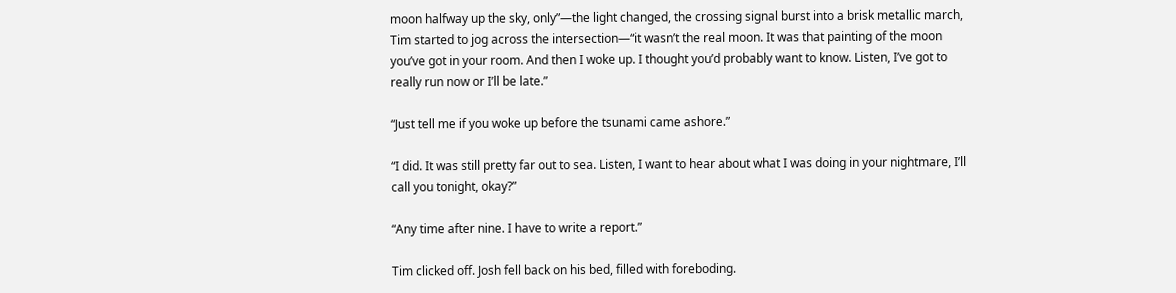moon halfway up the sky, only”—the light changed, the crossing signal burst into a brisk metallic march, Tim started to jog across the intersection—“it wasn’t the real moon. It was that painting of the moon you’ve got in your room. And then I woke up. I thought you’d probably want to know. Listen, I’ve got to really run now or I’ll be late.”

“Just tell me if you woke up before the tsunami came ashore.”

“I did. It was still pretty far out to sea. Listen, I want to hear about what I was doing in your nightmare, I’ll call you tonight, okay?”

“Any time after nine. I have to write a report.”

Tim clicked off. Josh fell back on his bed, filled with foreboding.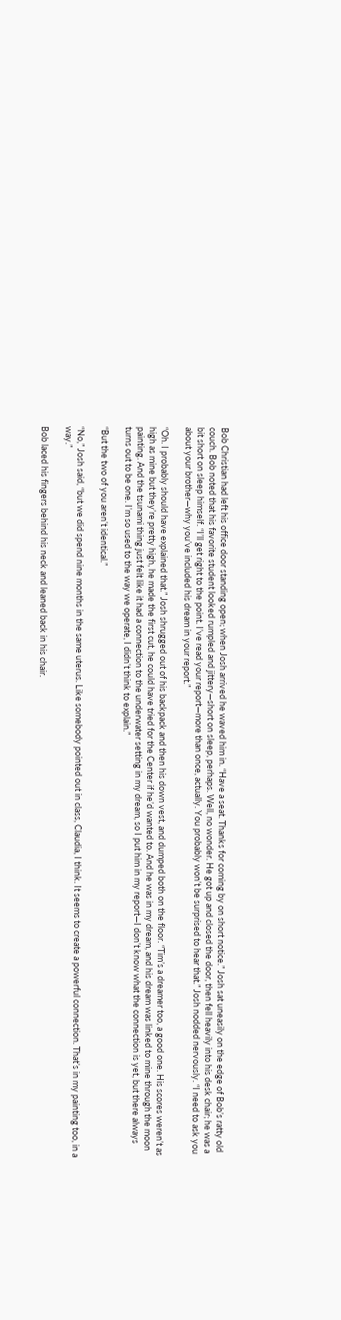Bob Christian had left his office door standing open; when Josh arrived he waved him in. “Have a seat. Thanks for coming by on short notice.” Josh sat uneasily on the edge of Bob’s ratty old couch. Bob noted that his favorite student looked rumpled and jittery—short on sleep, perhaps. Well, no wonder. He got up and closed the door, then fell heavily into his desk chair; he was a bit short on sleep himself. “I’ll get right to the point. I’ve read your report—more than once, actually. You probably won’t be surprised to hear that.” Josh nodded nervously. “I need to ask you about your brother—why you’ve included his dream in your report.”

“Oh. I probably should have explained that.” Josh shrugged out of his backpack and then his down vest, and dumped both on the floor. “Tim’s a dreamer too, a good one. His scores weren’t as high as mine but they’re pretty high, he made the first cut, he could have tried for the Center if he’d wanted to. And he was in my dream, and his dream was linked to mine through the moon painting. And the tsunami thing just felt like it had a connection to the underwater setting in my dream, so I put him in my report—I don’t know what the connection is yet, but there always turns out to be one. I’m so used to the way we operate, I didn’t think to explain.”

“But the two of you aren’t identical.”

“No,” Josh said, “but we did spend nine months in the same uterus. Like somebody pointed out in class, Claudia, I think. It seems to create a powerful connection. That’s in my painting too, in a way.”

Bob laced his fingers behind his neck and leaned back in his chair.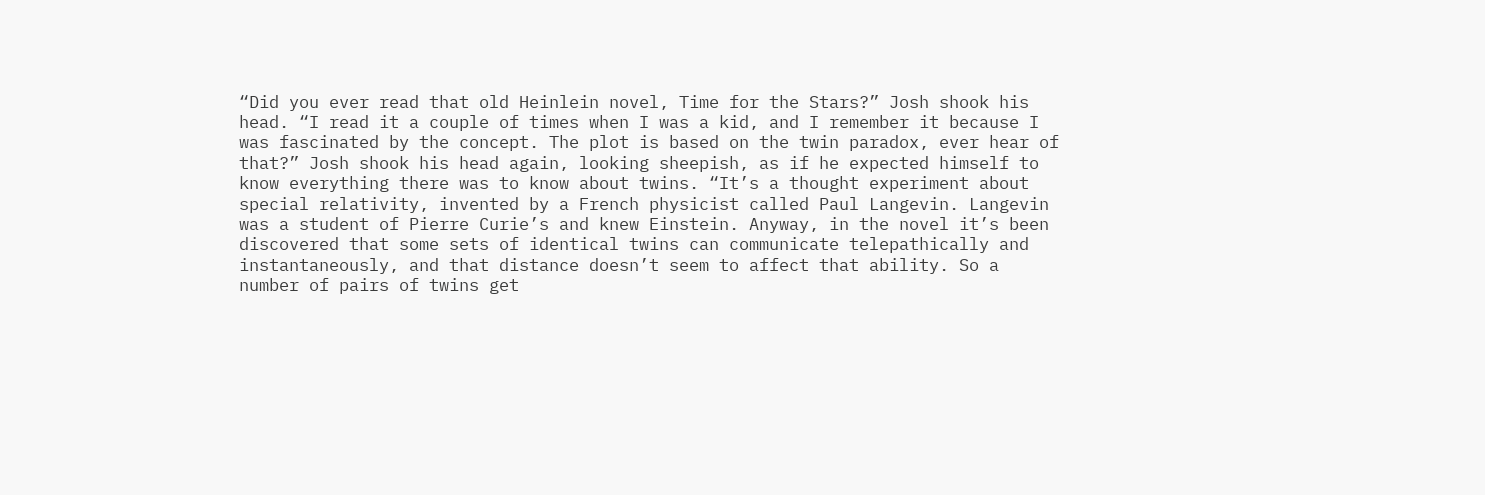“Did you ever read that old Heinlein novel, Time for the Stars?” Josh shook his head. “I read it a couple of times when I was a kid, and I remember it because I was fascinated by the concept. The plot is based on the twin paradox, ever hear of that?” Josh shook his head again, looking sheepish, as if he expected himself to know everything there was to know about twins. “It’s a thought experiment about special relativity, invented by a French physicist called Paul Langevin. Langevin was a student of Pierre Curie’s and knew Einstein. Anyway, in the novel it’s been discovered that some sets of identical twins can communicate telepathically and instantaneously, and that distance doesn’t seem to affect that ability. So a number of pairs of twins get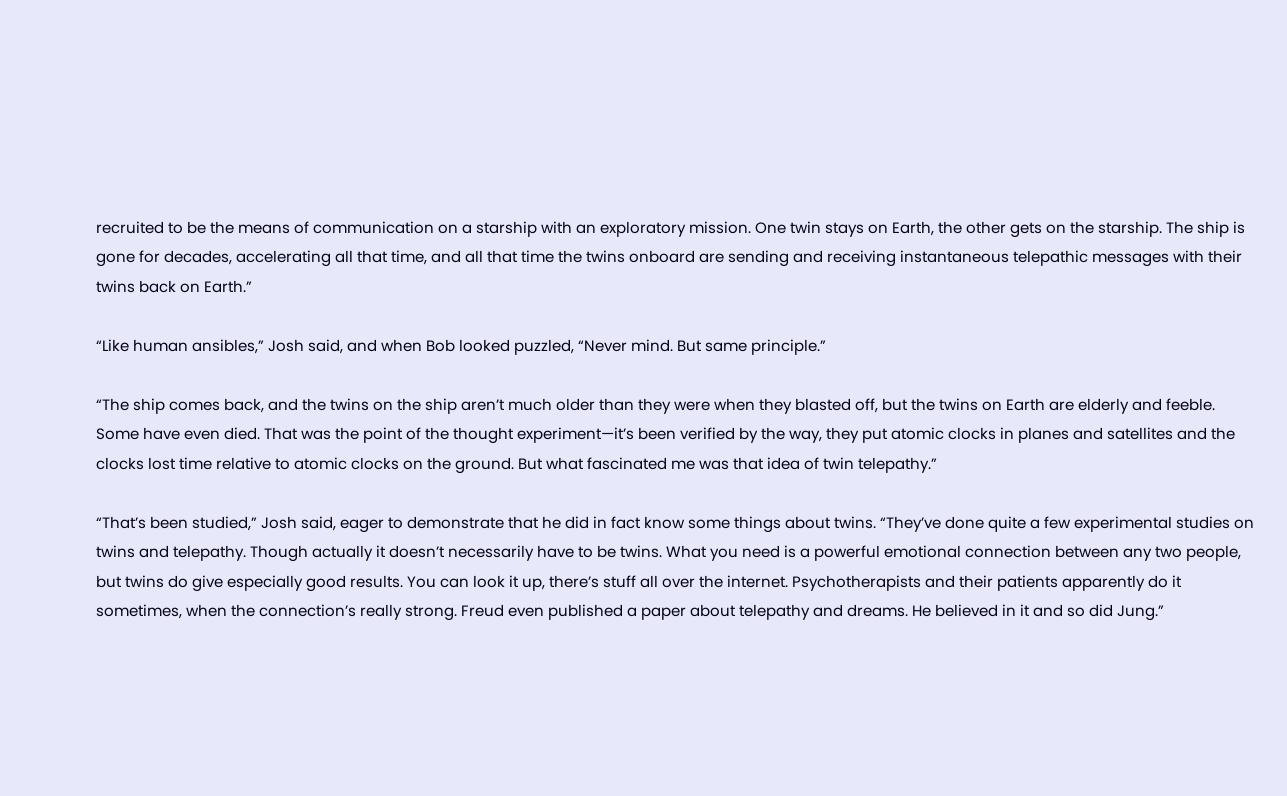recruited to be the means of communication on a starship with an exploratory mission. One twin stays on Earth, the other gets on the starship. The ship is gone for decades, accelerating all that time, and all that time the twins onboard are sending and receiving instantaneous telepathic messages with their twins back on Earth.”

“Like human ansibles,” Josh said, and when Bob looked puzzled, “Never mind. But same principle.”

“The ship comes back, and the twins on the ship aren’t much older than they were when they blasted off, but the twins on Earth are elderly and feeble. Some have even died. That was the point of the thought experiment—it’s been verified by the way, they put atomic clocks in planes and satellites and the clocks lost time relative to atomic clocks on the ground. But what fascinated me was that idea of twin telepathy.”

“That’s been studied,” Josh said, eager to demonstrate that he did in fact know some things about twins. “They’ve done quite a few experimental studies on twins and telepathy. Though actually it doesn’t necessarily have to be twins. What you need is a powerful emotional connection between any two people, but twins do give especially good results. You can look it up, there’s stuff all over the internet. Psychotherapists and their patients apparently do it sometimes, when the connection’s really strong. Freud even published a paper about telepathy and dreams. He believed in it and so did Jung.”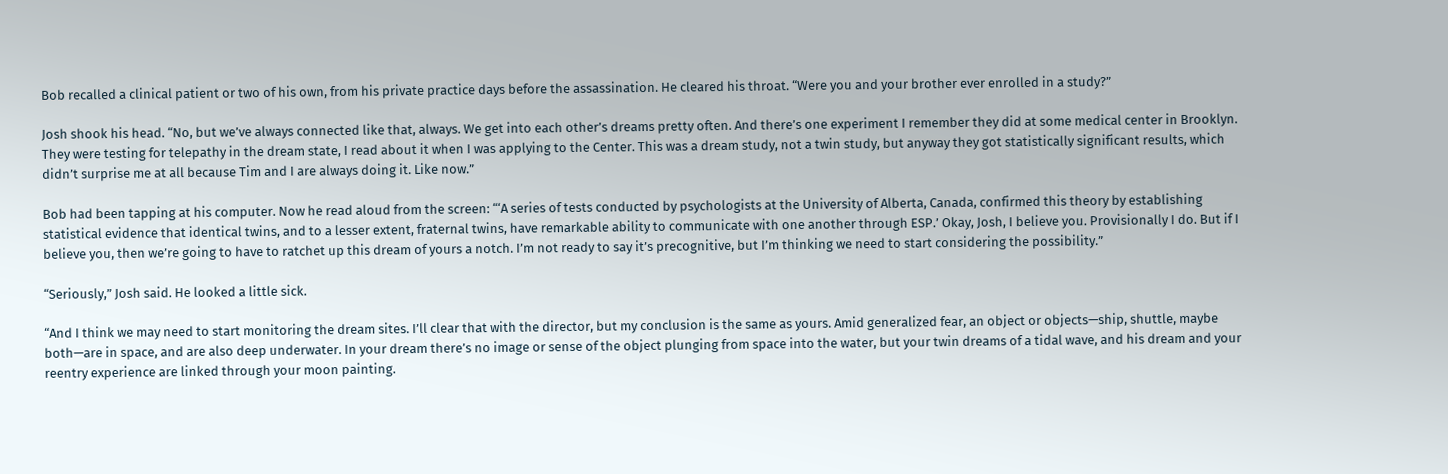Bob recalled a clinical patient or two of his own, from his private practice days before the assassination. He cleared his throat. “Were you and your brother ever enrolled in a study?”

Josh shook his head. “No, but we’ve always connected like that, always. We get into each other’s dreams pretty often. And there’s one experiment I remember they did at some medical center in Brooklyn. They were testing for telepathy in the dream state, I read about it when I was applying to the Center. This was a dream study, not a twin study, but anyway they got statistically significant results, which didn’t surprise me at all because Tim and I are always doing it. Like now.”

Bob had been tapping at his computer. Now he read aloud from the screen: “‘A series of tests conducted by psychologists at the University of Alberta, Canada, confirmed this theory by establishing statistical evidence that identical twins, and to a lesser extent, fraternal twins, have remarkable ability to communicate with one another through ESP.’ Okay, Josh, I believe you. Provisionally I do. But if I believe you, then we’re going to have to ratchet up this dream of yours a notch. I’m not ready to say it’s precognitive, but I’m thinking we need to start considering the possibility.”

“Seriously,” Josh said. He looked a little sick.

“And I think we may need to start monitoring the dream sites. I’ll clear that with the director, but my conclusion is the same as yours. Amid generalized fear, an object or objects—ship, shuttle, maybe both—are in space, and are also deep underwater. In your dream there’s no image or sense of the object plunging from space into the water, but your twin dreams of a tidal wave, and his dream and your reentry experience are linked through your moon painting.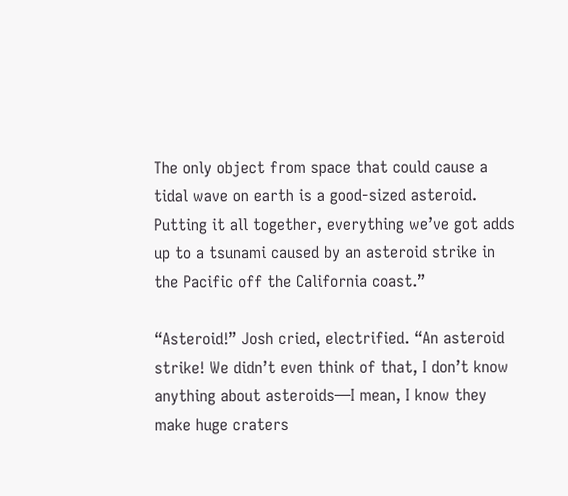The only object from space that could cause a tidal wave on earth is a good-sized asteroid. Putting it all together, everything we’ve got adds up to a tsunami caused by an asteroid strike in the Pacific off the California coast.”

“Asteroid!” Josh cried, electrified. “An asteroid strike! We didn’t even think of that, I don’t know anything about asteroids—I mean, I know they make huge craters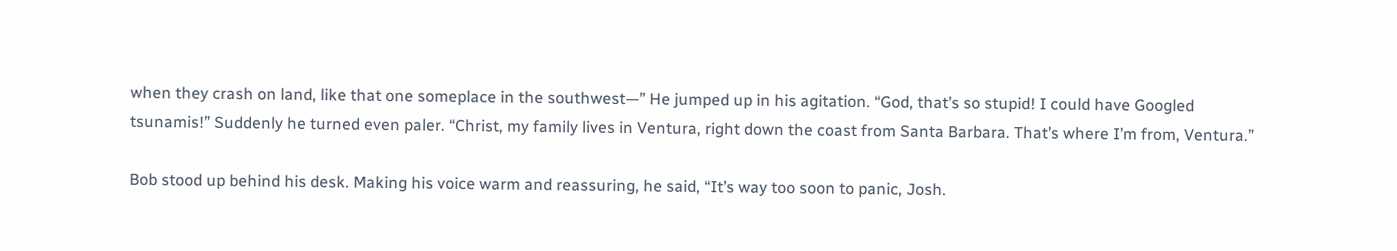when they crash on land, like that one someplace in the southwest—” He jumped up in his agitation. “God, that’s so stupid! I could have Googled tsunamis!” Suddenly he turned even paler. “Christ, my family lives in Ventura, right down the coast from Santa Barbara. That’s where I’m from, Ventura.”

Bob stood up behind his desk. Making his voice warm and reassuring, he said, “It’s way too soon to panic, Josh.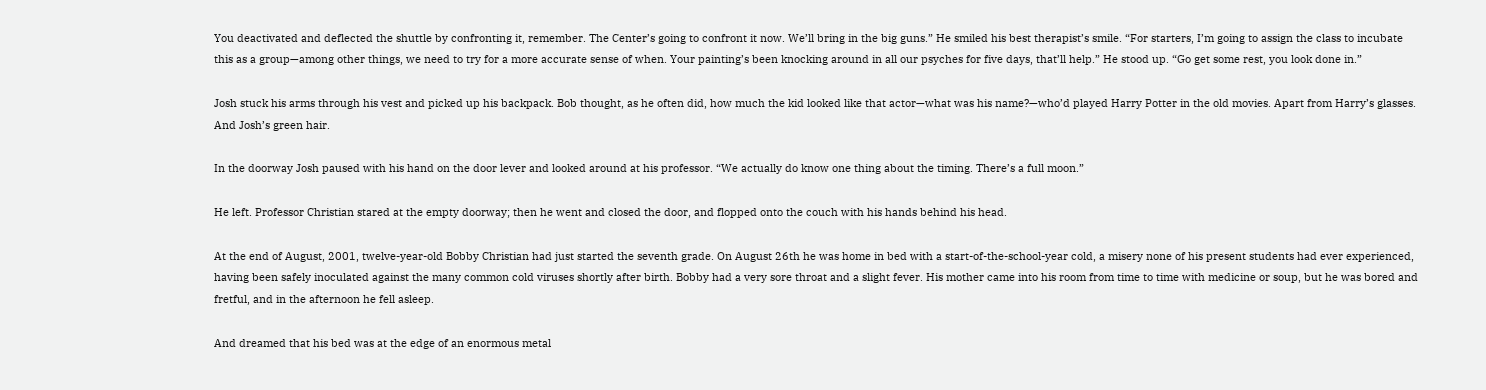You deactivated and deflected the shuttle by confronting it, remember. The Center’s going to confront it now. We’ll bring in the big guns.” He smiled his best therapist’s smile. “For starters, I’m going to assign the class to incubate this as a group—among other things, we need to try for a more accurate sense of when. Your painting’s been knocking around in all our psyches for five days, that’ll help.” He stood up. “Go get some rest, you look done in.”

Josh stuck his arms through his vest and picked up his backpack. Bob thought, as he often did, how much the kid looked like that actor—what was his name?—who’d played Harry Potter in the old movies. Apart from Harry’s glasses. And Josh’s green hair.

In the doorway Josh paused with his hand on the door lever and looked around at his professor. “We actually do know one thing about the timing. There’s a full moon.”

He left. Professor Christian stared at the empty doorway; then he went and closed the door, and flopped onto the couch with his hands behind his head.

At the end of August, 2001, twelve-year-old Bobby Christian had just started the seventh grade. On August 26th he was home in bed with a start-of-the-school-year cold, a misery none of his present students had ever experienced, having been safely inoculated against the many common cold viruses shortly after birth. Bobby had a very sore throat and a slight fever. His mother came into his room from time to time with medicine or soup, but he was bored and fretful, and in the afternoon he fell asleep.

And dreamed that his bed was at the edge of an enormous metal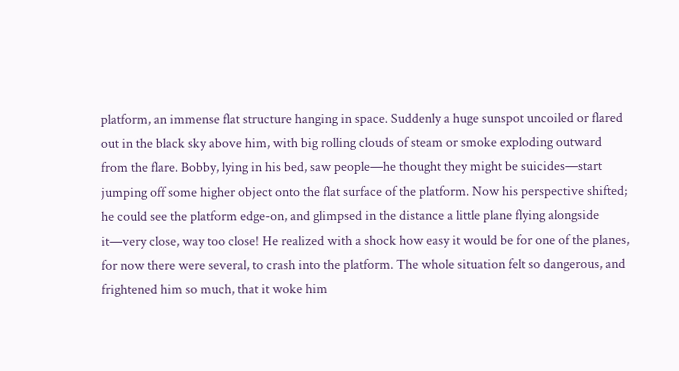platform, an immense flat structure hanging in space. Suddenly a huge sunspot uncoiled or flared out in the black sky above him, with big rolling clouds of steam or smoke exploding outward from the flare. Bobby, lying in his bed, saw people—he thought they might be suicides—start jumping off some higher object onto the flat surface of the platform. Now his perspective shifted; he could see the platform edge-on, and glimpsed in the distance a little plane flying alongside it—very close, way too close! He realized with a shock how easy it would be for one of the planes, for now there were several, to crash into the platform. The whole situation felt so dangerous, and frightened him so much, that it woke him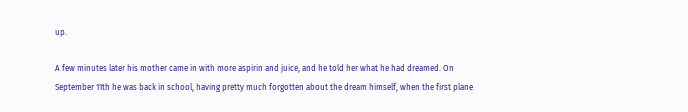up.

A few minutes later his mother came in with more aspirin and juice, and he told her what he had dreamed. On September 11th he was back in school, having pretty much forgotten about the dream himself, when the first plane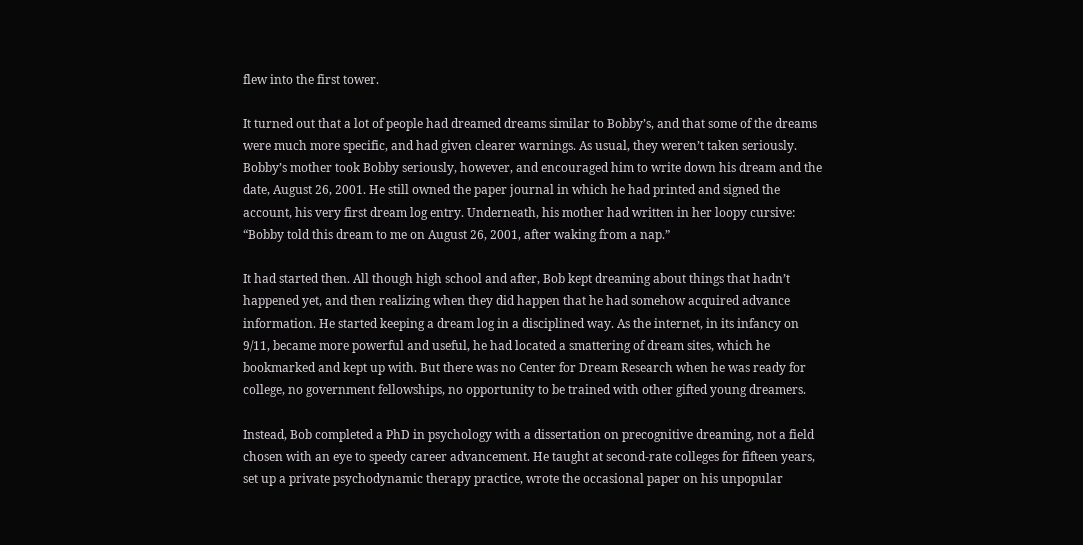flew into the first tower.

It turned out that a lot of people had dreamed dreams similar to Bobby’s, and that some of the dreams were much more specific, and had given clearer warnings. As usual, they weren’t taken seriously. Bobby’s mother took Bobby seriously, however, and encouraged him to write down his dream and the date, August 26, 2001. He still owned the paper journal in which he had printed and signed the account, his very first dream log entry. Underneath, his mother had written in her loopy cursive: “Bobby told this dream to me on August 26, 2001, after waking from a nap.”

It had started then. All though high school and after, Bob kept dreaming about things that hadn’t happened yet, and then realizing when they did happen that he had somehow acquired advance information. He started keeping a dream log in a disciplined way. As the internet, in its infancy on 9/11, became more powerful and useful, he had located a smattering of dream sites, which he bookmarked and kept up with. But there was no Center for Dream Research when he was ready for college, no government fellowships, no opportunity to be trained with other gifted young dreamers.

Instead, Bob completed a PhD in psychology with a dissertation on precognitive dreaming, not a field chosen with an eye to speedy career advancement. He taught at second-rate colleges for fifteen years, set up a private psychodynamic therapy practice, wrote the occasional paper on his unpopular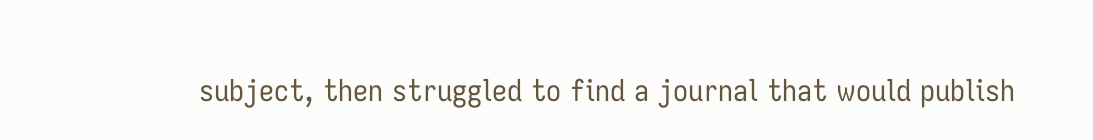subject, then struggled to find a journal that would publish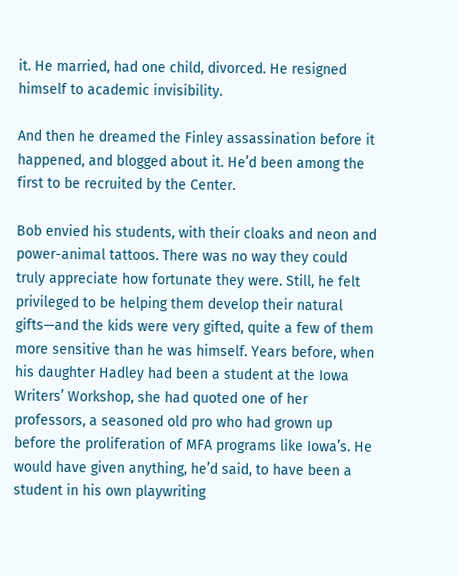it. He married, had one child, divorced. He resigned himself to academic invisibility.

And then he dreamed the Finley assassination before it happened, and blogged about it. He’d been among the first to be recruited by the Center.

Bob envied his students, with their cloaks and neon and power-animal tattoos. There was no way they could truly appreciate how fortunate they were. Still, he felt privileged to be helping them develop their natural gifts—and the kids were very gifted, quite a few of them more sensitive than he was himself. Years before, when his daughter Hadley had been a student at the Iowa Writers’ Workshop, she had quoted one of her professors, a seasoned old pro who had grown up before the proliferation of MFA programs like Iowa’s. He would have given anything, he’d said, to have been a student in his own playwriting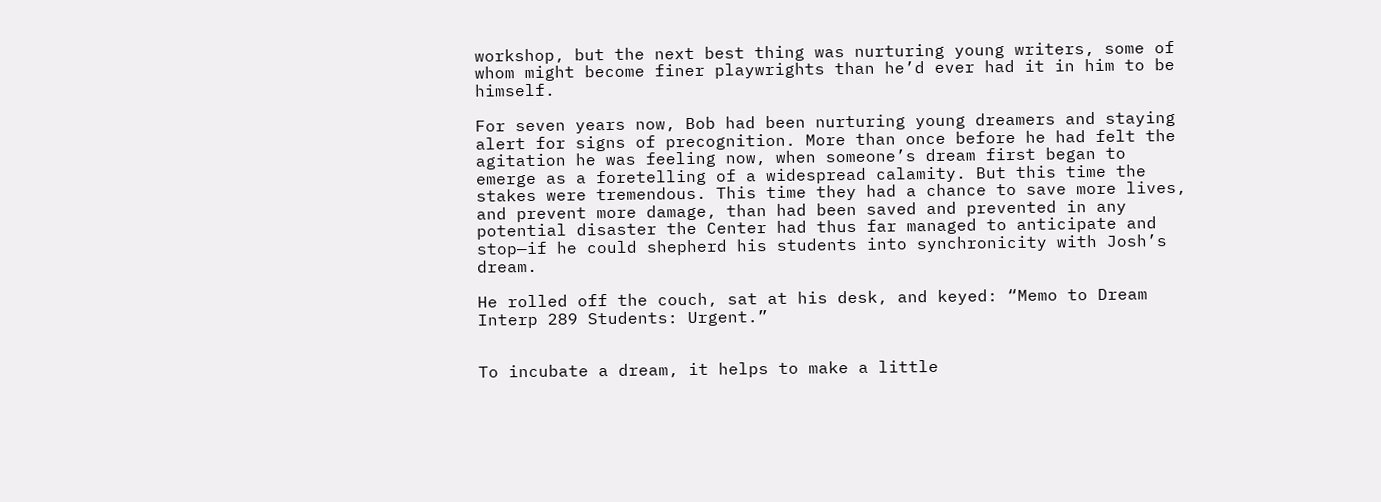workshop, but the next best thing was nurturing young writers, some of whom might become finer playwrights than he’d ever had it in him to be himself.

For seven years now, Bob had been nurturing young dreamers and staying alert for signs of precognition. More than once before he had felt the agitation he was feeling now, when someone’s dream first began to emerge as a foretelling of a widespread calamity. But this time the stakes were tremendous. This time they had a chance to save more lives, and prevent more damage, than had been saved and prevented in any potential disaster the Center had thus far managed to anticipate and stop—if he could shepherd his students into synchronicity with Josh’s dream.

He rolled off the couch, sat at his desk, and keyed: “Memo to Dream Interp 289 Students: Urgent.”


To incubate a dream, it helps to make a little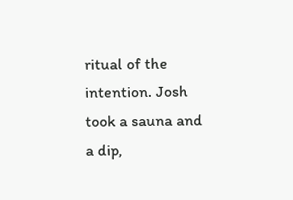ritual of the intention. Josh took a sauna and a dip,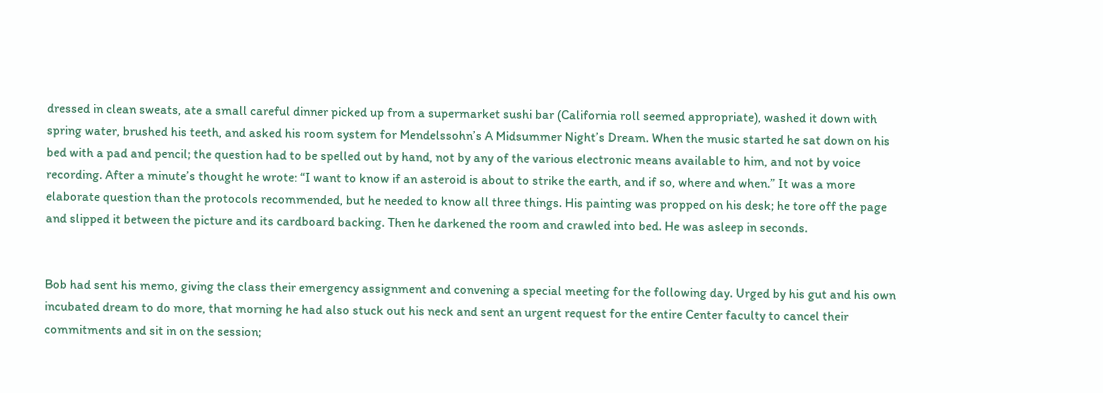dressed in clean sweats, ate a small careful dinner picked up from a supermarket sushi bar (California roll seemed appropriate), washed it down with spring water, brushed his teeth, and asked his room system for Mendelssohn’s A Midsummer Night’s Dream. When the music started he sat down on his bed with a pad and pencil; the question had to be spelled out by hand, not by any of the various electronic means available to him, and not by voice recording. After a minute’s thought he wrote: “I want to know if an asteroid is about to strike the earth, and if so, where and when.” It was a more elaborate question than the protocols recommended, but he needed to know all three things. His painting was propped on his desk; he tore off the page and slipped it between the picture and its cardboard backing. Then he darkened the room and crawled into bed. He was asleep in seconds.


Bob had sent his memo, giving the class their emergency assignment and convening a special meeting for the following day. Urged by his gut and his own incubated dream to do more, that morning he had also stuck out his neck and sent an urgent request for the entire Center faculty to cancel their commitments and sit in on the session;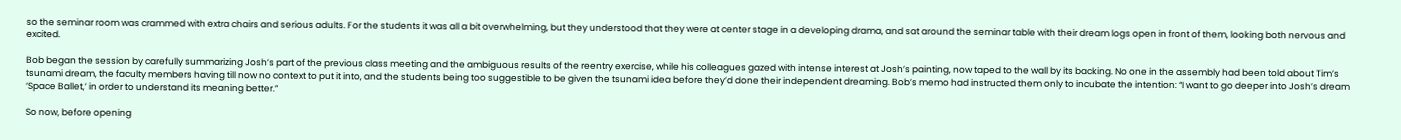so the seminar room was crammed with extra chairs and serious adults. For the students it was all a bit overwhelming, but they understood that they were at center stage in a developing drama, and sat around the seminar table with their dream logs open in front of them, looking both nervous and excited.

Bob began the session by carefully summarizing Josh’s part of the previous class meeting and the ambiguous results of the reentry exercise, while his colleagues gazed with intense interest at Josh’s painting, now taped to the wall by its backing. No one in the assembly had been told about Tim’s tsunami dream, the faculty members having till now no context to put it into, and the students being too suggestible to be given the tsunami idea before they’d done their independent dreaming. Bob’s memo had instructed them only to incubate the intention: “I want to go deeper into Josh’s dream ‘Space Ballet,’ in order to understand its meaning better.”

So now, before opening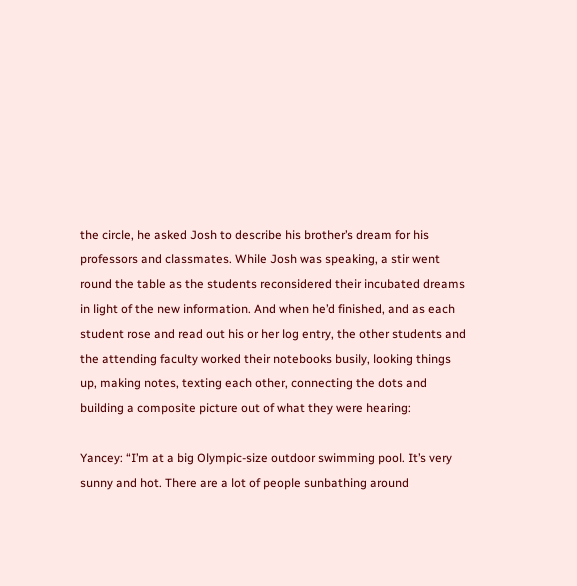the circle, he asked Josh to describe his brother’s dream for his professors and classmates. While Josh was speaking, a stir went round the table as the students reconsidered their incubated dreams in light of the new information. And when he’d finished, and as each student rose and read out his or her log entry, the other students and the attending faculty worked their notebooks busily, looking things up, making notes, texting each other, connecting the dots and building a composite picture out of what they were hearing:

Yancey: “I’m at a big Olympic-size outdoor swimming pool. It’s very sunny and hot. There are a lot of people sunbathing around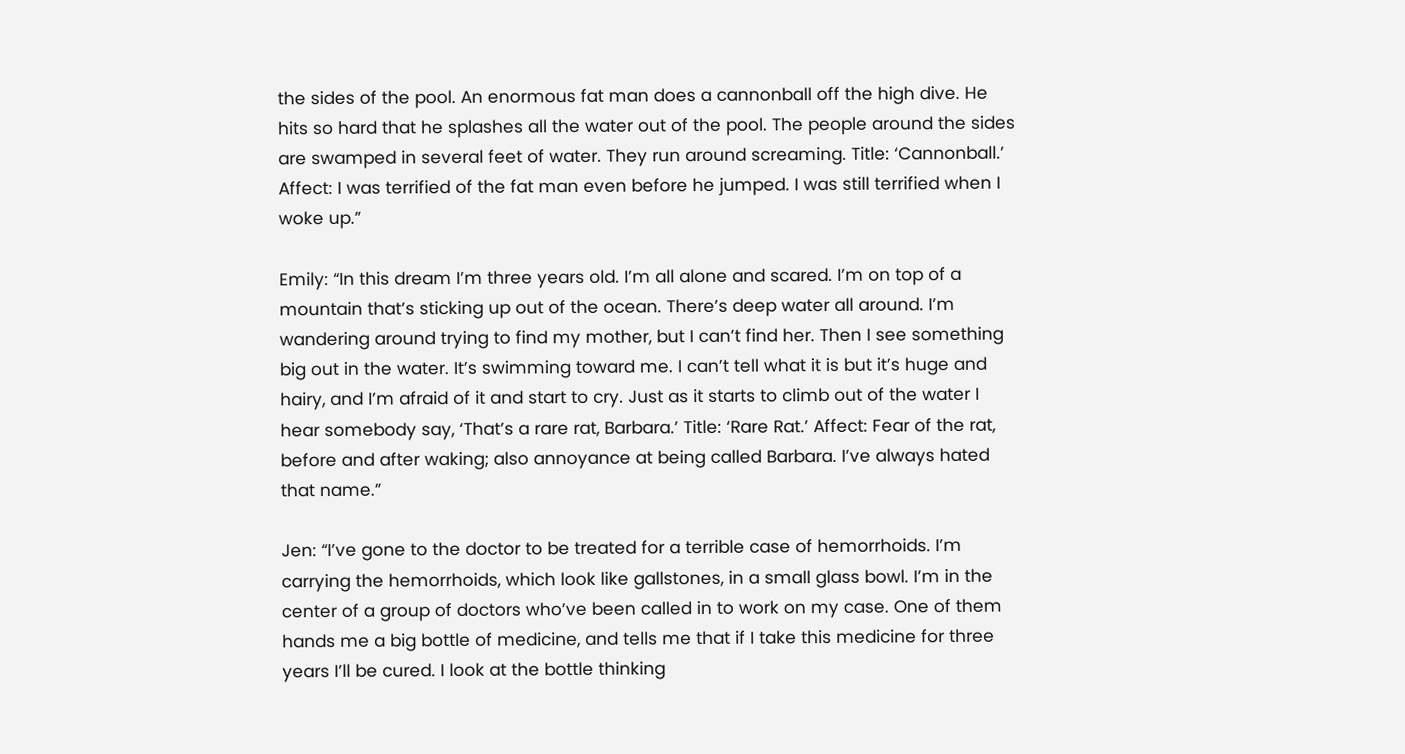the sides of the pool. An enormous fat man does a cannonball off the high dive. He hits so hard that he splashes all the water out of the pool. The people around the sides are swamped in several feet of water. They run around screaming. Title: ‘Cannonball.’ Affect: I was terrified of the fat man even before he jumped. I was still terrified when I woke up.”

Emily: “In this dream I’m three years old. I’m all alone and scared. I’m on top of a mountain that’s sticking up out of the ocean. There’s deep water all around. I’m wandering around trying to find my mother, but I can’t find her. Then I see something big out in the water. It’s swimming toward me. I can’t tell what it is but it’s huge and hairy, and I’m afraid of it and start to cry. Just as it starts to climb out of the water I hear somebody say, ‘That’s a rare rat, Barbara.’ Title: ‘Rare Rat.’ Affect: Fear of the rat, before and after waking; also annoyance at being called Barbara. I’ve always hated that name.”

Jen: “I’ve gone to the doctor to be treated for a terrible case of hemorrhoids. I’m carrying the hemorrhoids, which look like gallstones, in a small glass bowl. I’m in the center of a group of doctors who’ve been called in to work on my case. One of them hands me a big bottle of medicine, and tells me that if I take this medicine for three years I’ll be cured. I look at the bottle thinking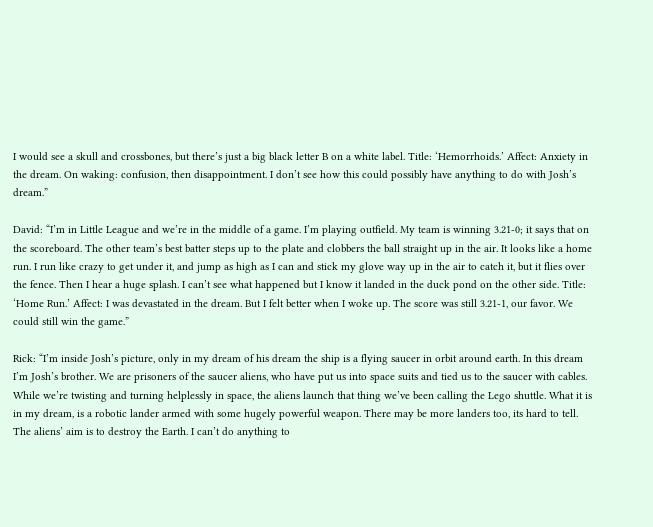I would see a skull and crossbones, but there’s just a big black letter B on a white label. Title: ‘Hemorrhoids.’ Affect: Anxiety in the dream. On waking: confusion, then disappointment. I don’t see how this could possibly have anything to do with Josh’s dream.”

David: “I’m in Little League and we’re in the middle of a game. I’m playing outfield. My team is winning 3.21-0; it says that on the scoreboard. The other team’s best batter steps up to the plate and clobbers the ball straight up in the air. It looks like a home run. I run like crazy to get under it, and jump as high as I can and stick my glove way up in the air to catch it, but it flies over the fence. Then I hear a huge splash. I can’t see what happened but I know it landed in the duck pond on the other side. Title: ‘Home Run.’ Affect: I was devastated in the dream. But I felt better when I woke up. The score was still 3.21-1, our favor. We could still win the game.”

Rick: “I’m inside Josh’s picture, only in my dream of his dream the ship is a flying saucer in orbit around earth. In this dream I’m Josh’s brother. We are prisoners of the saucer aliens, who have put us into space suits and tied us to the saucer with cables. While we’re twisting and turning helplessly in space, the aliens launch that thing we’ve been calling the Lego shuttle. What it is in my dream, is a robotic lander armed with some hugely powerful weapon. There may be more landers too, its hard to tell. The aliens’ aim is to destroy the Earth. I can’t do anything to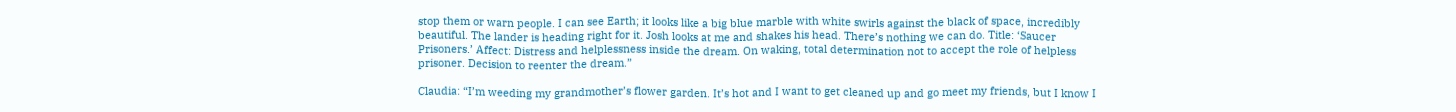stop them or warn people. I can see Earth; it looks like a big blue marble with white swirls against the black of space, incredibly beautiful. The lander is heading right for it. Josh looks at me and shakes his head. There’s nothing we can do. Title: ‘Saucer Prisoners.’ Affect: Distress and helplessness inside the dream. On waking, total determination not to accept the role of helpless prisoner. Decision to reenter the dream.”

Claudia: “I’m weeding my grandmother’s flower garden. It’s hot and I want to get cleaned up and go meet my friends, but I know I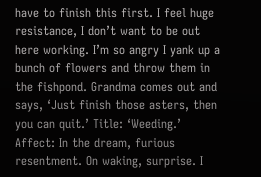have to finish this first. I feel huge resistance, I don’t want to be out here working. I’m so angry I yank up a bunch of flowers and throw them in the fishpond. Grandma comes out and says, ‘Just finish those asters, then you can quit.’ Title: ‘Weeding.’ Affect: In the dream, furious resentment. On waking, surprise. I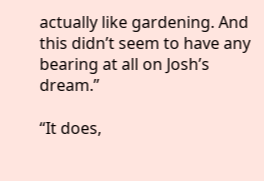actually like gardening. And this didn’t seem to have any bearing at all on Josh’s dream.”

“It does,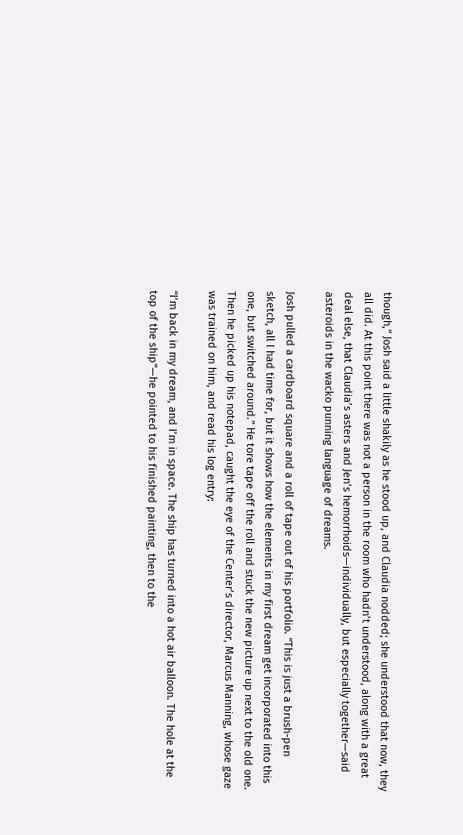though,” Josh said a little shakily as he stood up, and Claudia nodded; she understood that now, they all did. At this point there was not a person in the room who hadn’t understood, along with a great deal else, that Claudia’s asters and Jen’s hemorrhoids—individually, but especially together—said asteroids in the wacko punning language of dreams.

Josh pulled a cardboard square and a roll of tape out of his portfolio. “This is just a brush-pen sketch, all I had time for, but it shows how the elements in my first dream get incorporated into this one, but switched around.” He tore tape off the roll and stuck the new picture up next to the old one. Then he picked up his notepad, caught the eye of the Center’s director, Marcus Manning, whose gaze was trained on him, and read his log entry:

“I’m back in my dream, and I’m in space. The ship has turned into a hot air balloon. The hole at the top of the ship”—he pointed to his finished painting, then to the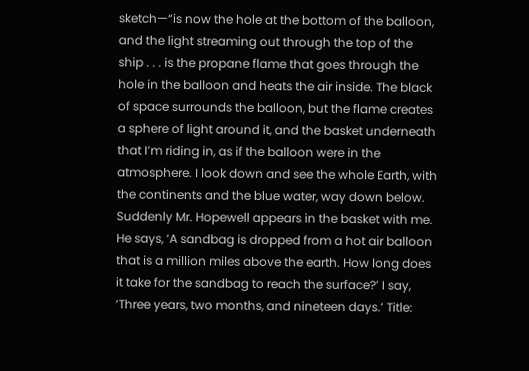sketch—“is now the hole at the bottom of the balloon, and the light streaming out through the top of the ship . . . is the propane flame that goes through the hole in the balloon and heats the air inside. The black of space surrounds the balloon, but the flame creates a sphere of light around it, and the basket underneath that I’m riding in, as if the balloon were in the atmosphere. I look down and see the whole Earth, with the continents and the blue water, way down below. Suddenly Mr. Hopewell appears in the basket with me. He says, ‘A sandbag is dropped from a hot air balloon that is a million miles above the earth. How long does it take for the sandbag to reach the surface?’ I say, ‘Three years, two months, and nineteen days.’ Title: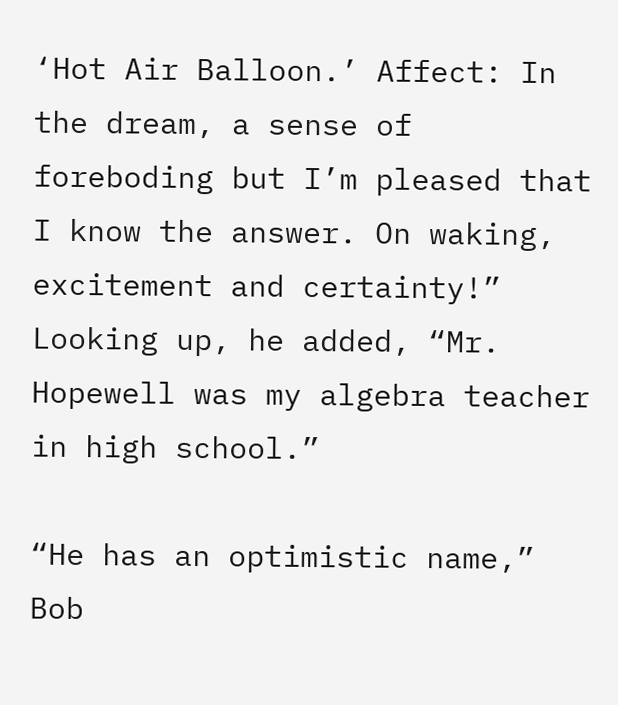‘Hot Air Balloon.’ Affect: In the dream, a sense of foreboding but I’m pleased that I know the answer. On waking, excitement and certainty!” Looking up, he added, “Mr. Hopewell was my algebra teacher in high school.”

“He has an optimistic name,” Bob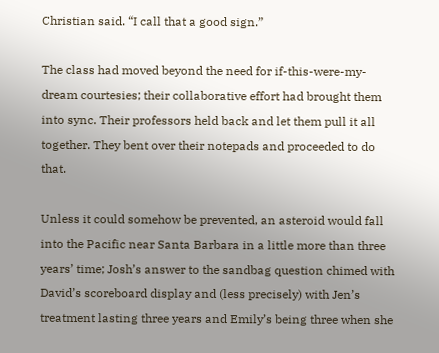Christian said. “I call that a good sign.”

The class had moved beyond the need for if-this-were-my-dream courtesies; their collaborative effort had brought them into sync. Their professors held back and let them pull it all together. They bent over their notepads and proceeded to do that.

Unless it could somehow be prevented, an asteroid would fall into the Pacific near Santa Barbara in a little more than three years’ time; Josh’s answer to the sandbag question chimed with David’s scoreboard display and (less precisely) with Jen’s treatment lasting three years and Emily’s being three when she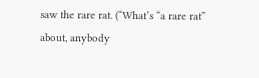saw the rare rat. (“What’s “a rare rat” about, anybody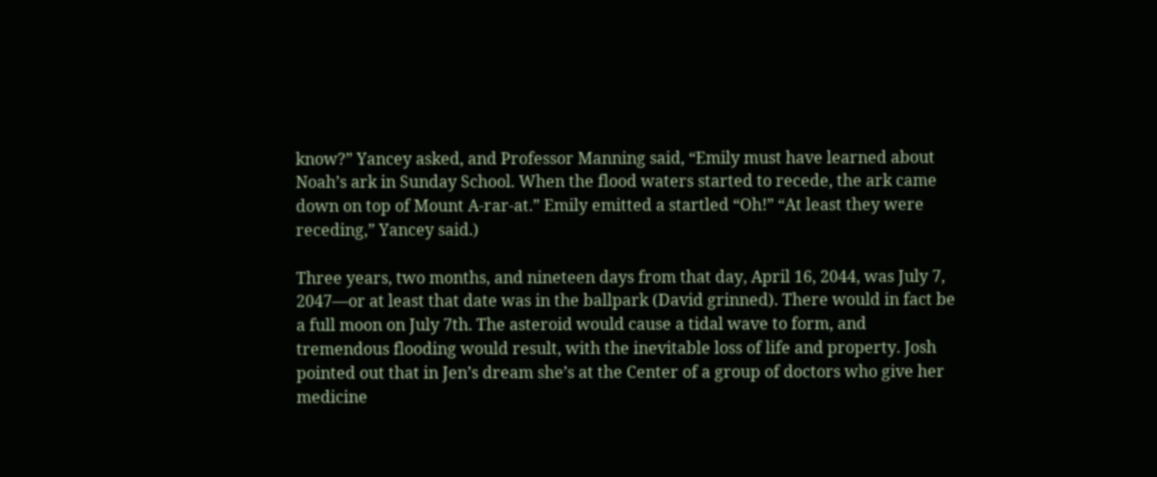know?” Yancey asked, and Professor Manning said, “Emily must have learned about Noah’s ark in Sunday School. When the flood waters started to recede, the ark came down on top of Mount A-rar-at.” Emily emitted a startled “Oh!” “At least they were receding,” Yancey said.)

Three years, two months, and nineteen days from that day, April 16, 2044, was July 7, 2047—or at least that date was in the ballpark (David grinned). There would in fact be a full moon on July 7th. The asteroid would cause a tidal wave to form, and tremendous flooding would result, with the inevitable loss of life and property. Josh pointed out that in Jen’s dream she’s at the Center of a group of doctors who give her medicine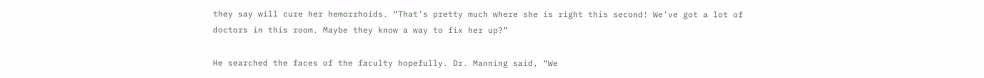they say will cure her hemorrhoids. “That’s pretty much where she is right this second! We’ve got a lot of doctors in this room. Maybe they know a way to fix her up?”

He searched the faces of the faculty hopefully. Dr. Manning said, “We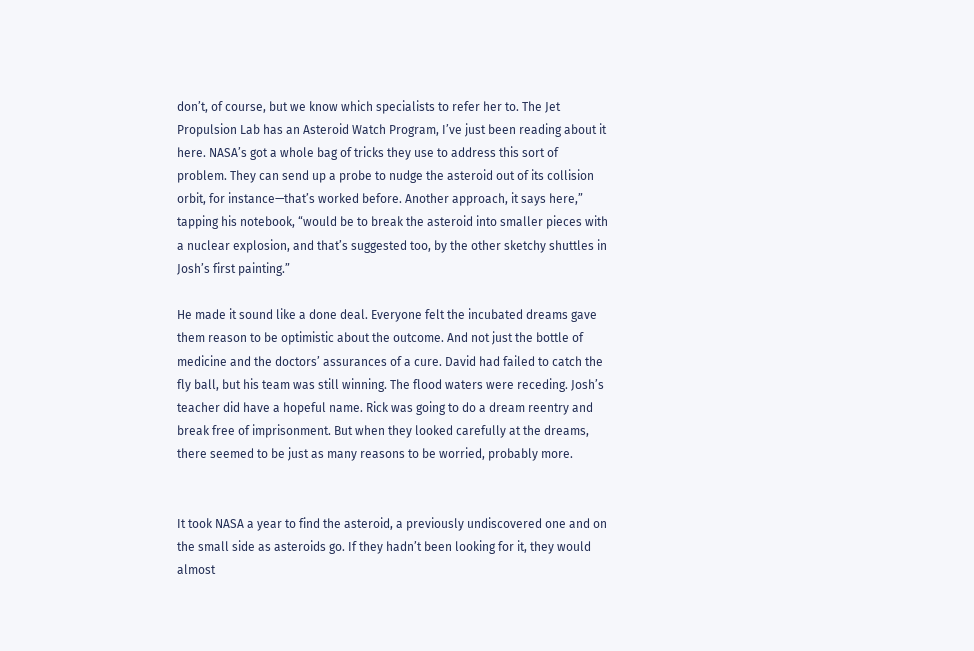don’t, of course, but we know which specialists to refer her to. The Jet Propulsion Lab has an Asteroid Watch Program, I’ve just been reading about it here. NASA’s got a whole bag of tricks they use to address this sort of problem. They can send up a probe to nudge the asteroid out of its collision orbit, for instance—that’s worked before. Another approach, it says here,” tapping his notebook, “would be to break the asteroid into smaller pieces with a nuclear explosion, and that’s suggested too, by the other sketchy shuttles in Josh’s first painting.”

He made it sound like a done deal. Everyone felt the incubated dreams gave them reason to be optimistic about the outcome. And not just the bottle of medicine and the doctors’ assurances of a cure. David had failed to catch the fly ball, but his team was still winning. The flood waters were receding. Josh’s teacher did have a hopeful name. Rick was going to do a dream reentry and break free of imprisonment. But when they looked carefully at the dreams, there seemed to be just as many reasons to be worried, probably more.


It took NASA a year to find the asteroid, a previously undiscovered one and on the small side as asteroids go. If they hadn’t been looking for it, they would almost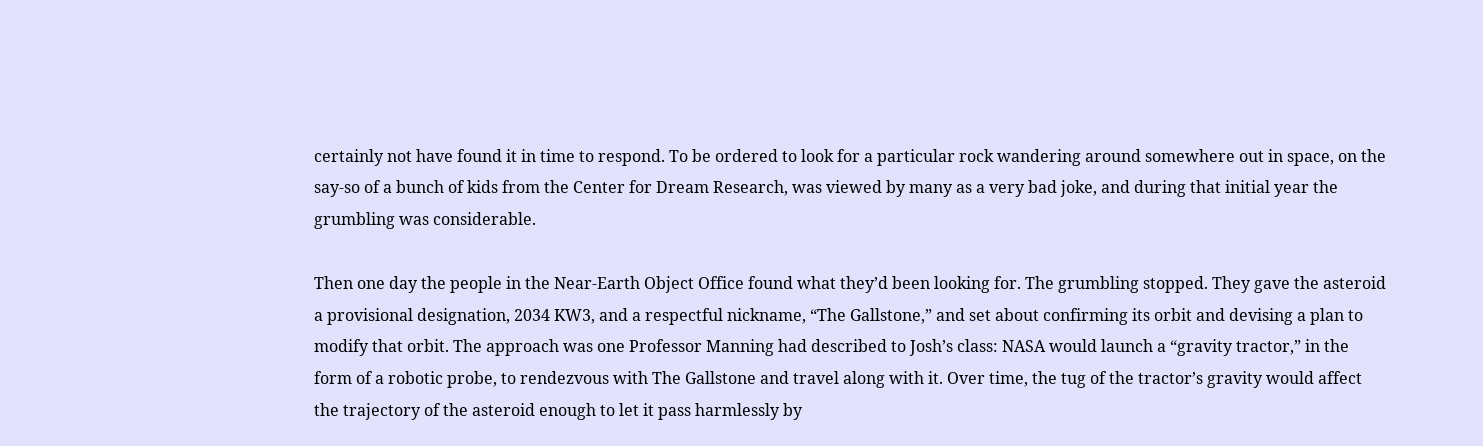certainly not have found it in time to respond. To be ordered to look for a particular rock wandering around somewhere out in space, on the say-so of a bunch of kids from the Center for Dream Research, was viewed by many as a very bad joke, and during that initial year the grumbling was considerable.

Then one day the people in the Near-Earth Object Office found what they’d been looking for. The grumbling stopped. They gave the asteroid a provisional designation, 2034 KW3, and a respectful nickname, “The Gallstone,” and set about confirming its orbit and devising a plan to modify that orbit. The approach was one Professor Manning had described to Josh’s class: NASA would launch a “gravity tractor,” in the form of a robotic probe, to rendezvous with The Gallstone and travel along with it. Over time, the tug of the tractor’s gravity would affect the trajectory of the asteroid enough to let it pass harmlessly by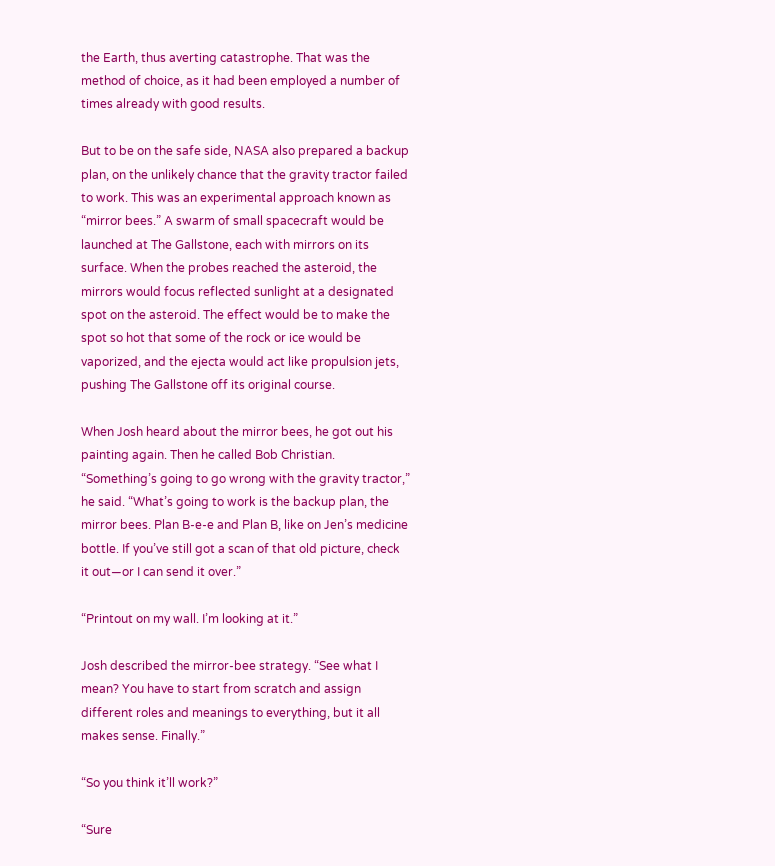the Earth, thus averting catastrophe. That was the method of choice, as it had been employed a number of times already with good results.

But to be on the safe side, NASA also prepared a backup plan, on the unlikely chance that the gravity tractor failed to work. This was an experimental approach known as “mirror bees.” A swarm of small spacecraft would be launched at The Gallstone, each with mirrors on its surface. When the probes reached the asteroid, the mirrors would focus reflected sunlight at a designated spot on the asteroid. The effect would be to make the spot so hot that some of the rock or ice would be vaporized, and the ejecta would act like propulsion jets, pushing The Gallstone off its original course.

When Josh heard about the mirror bees, he got out his painting again. Then he called Bob Christian. “Something’s going to go wrong with the gravity tractor,” he said. “What’s going to work is the backup plan, the mirror bees. Plan B-e-e and Plan B, like on Jen’s medicine bottle. If you’ve still got a scan of that old picture, check it out—or I can send it over.”

“Printout on my wall. I’m looking at it.”

Josh described the mirror-bee strategy. “See what I mean? You have to start from scratch and assign different roles and meanings to everything, but it all makes sense. Finally.”

“So you think it’ll work?”

“Sure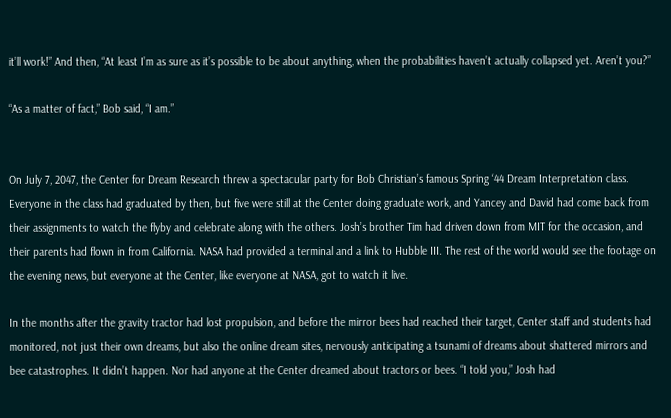it’ll work!” And then, “At least I’m as sure as it’s possible to be about anything, when the probabilities haven’t actually collapsed yet. Aren’t you?”

“As a matter of fact,” Bob said, “I am.”


On July 7, 2047, the Center for Dream Research threw a spectacular party for Bob Christian’s famous Spring ‘44 Dream Interpretation class. Everyone in the class had graduated by then, but five were still at the Center doing graduate work, and Yancey and David had come back from their assignments to watch the flyby and celebrate along with the others. Josh’s brother Tim had driven down from MIT for the occasion, and their parents had flown in from California. NASA had provided a terminal and a link to Hubble III. The rest of the world would see the footage on the evening news, but everyone at the Center, like everyone at NASA, got to watch it live.

In the months after the gravity tractor had lost propulsion, and before the mirror bees had reached their target, Center staff and students had monitored, not just their own dreams, but also the online dream sites, nervously anticipating a tsunami of dreams about shattered mirrors and bee catastrophes. It didn’t happen. Nor had anyone at the Center dreamed about tractors or bees. “I told you,” Josh had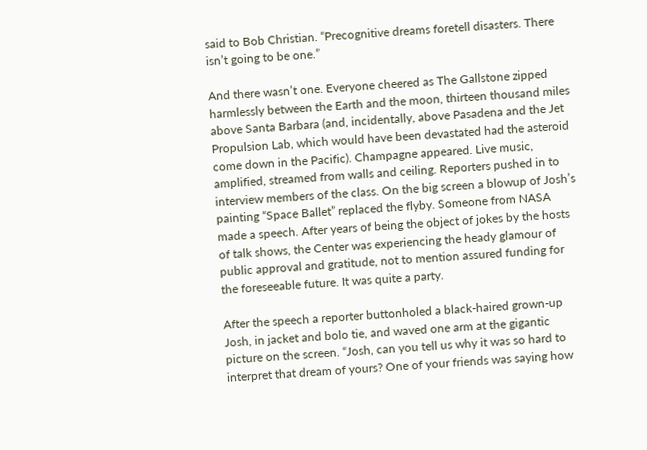said to Bob Christian. “Precognitive dreams foretell disasters. There isn’t going to be one.”

And there wasn’t one. Everyone cheered as The Gallstone zipped harmlessly between the Earth and the moon, thirteen thousand miles above Santa Barbara (and, incidentally, above Pasadena and the Jet Propulsion Lab, which would have been devastated had the asteroid come down in the Pacific). Champagne appeared. Live music, amplified, streamed from walls and ceiling. Reporters pushed in to interview members of the class. On the big screen a blowup of Josh’s painting “Space Ballet” replaced the flyby. Someone from NASA made a speech. After years of being the object of jokes by the hosts of talk shows, the Center was experiencing the heady glamour of public approval and gratitude, not to mention assured funding for the foreseeable future. It was quite a party.

After the speech a reporter buttonholed a black-haired grown-up Josh, in jacket and bolo tie, and waved one arm at the gigantic picture on the screen. “Josh, can you tell us why it was so hard to interpret that dream of yours? One of your friends was saying how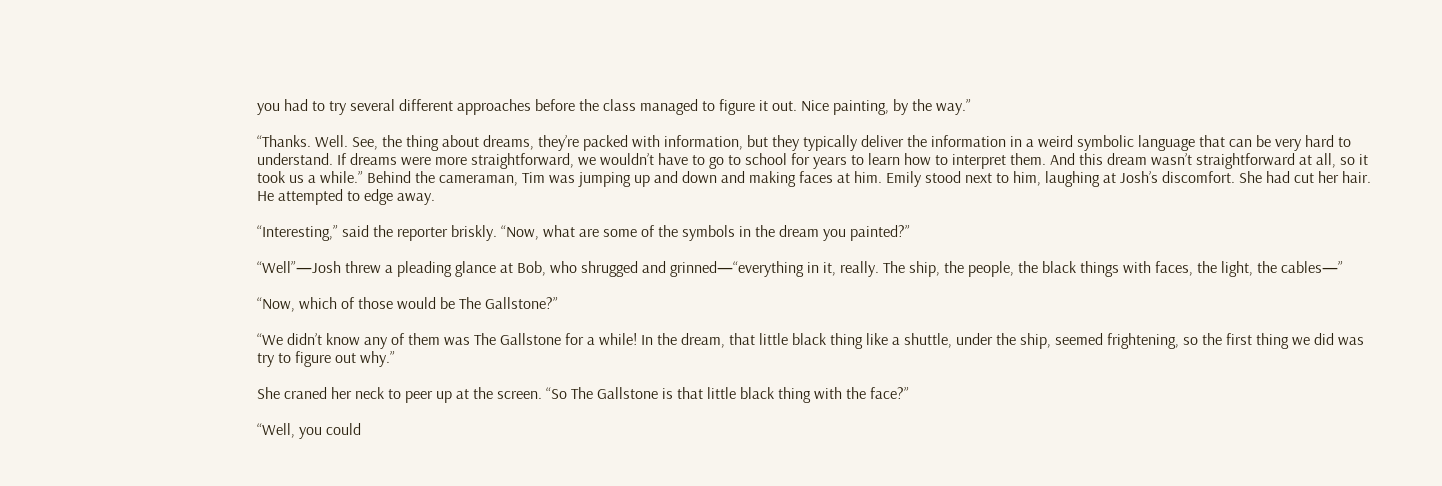you had to try several different approaches before the class managed to figure it out. Nice painting, by the way.”

“Thanks. Well. See, the thing about dreams, they’re packed with information, but they typically deliver the information in a weird symbolic language that can be very hard to understand. If dreams were more straightforward, we wouldn’t have to go to school for years to learn how to interpret them. And this dream wasn’t straightforward at all, so it took us a while.” Behind the cameraman, Tim was jumping up and down and making faces at him. Emily stood next to him, laughing at Josh’s discomfort. She had cut her hair. He attempted to edge away.

“Interesting,” said the reporter briskly. “Now, what are some of the symbols in the dream you painted?”

“Well”—Josh threw a pleading glance at Bob, who shrugged and grinned—“everything in it, really. The ship, the people, the black things with faces, the light, the cables—”

“Now, which of those would be The Gallstone?”

“We didn’t know any of them was The Gallstone for a while! In the dream, that little black thing like a shuttle, under the ship, seemed frightening, so the first thing we did was try to figure out why.”

She craned her neck to peer up at the screen. “So The Gallstone is that little black thing with the face?”

“Well, you could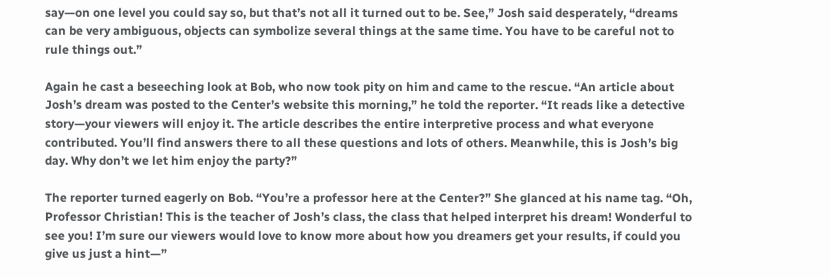say—on one level you could say so, but that’s not all it turned out to be. See,” Josh said desperately, “dreams can be very ambiguous, objects can symbolize several things at the same time. You have to be careful not to rule things out.”

Again he cast a beseeching look at Bob, who now took pity on him and came to the rescue. “An article about Josh’s dream was posted to the Center’s website this morning,” he told the reporter. “It reads like a detective story—your viewers will enjoy it. The article describes the entire interpretive process and what everyone contributed. You’ll find answers there to all these questions and lots of others. Meanwhile, this is Josh’s big day. Why don’t we let him enjoy the party?”

The reporter turned eagerly on Bob. “You’re a professor here at the Center?” She glanced at his name tag. “Oh, Professor Christian! This is the teacher of Josh’s class, the class that helped interpret his dream! Wonderful to see you! I’m sure our viewers would love to know more about how you dreamers get your results, if could you give us just a hint—”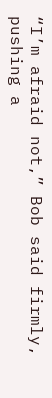“I’m afraid not,” Bob said firmly, pushing a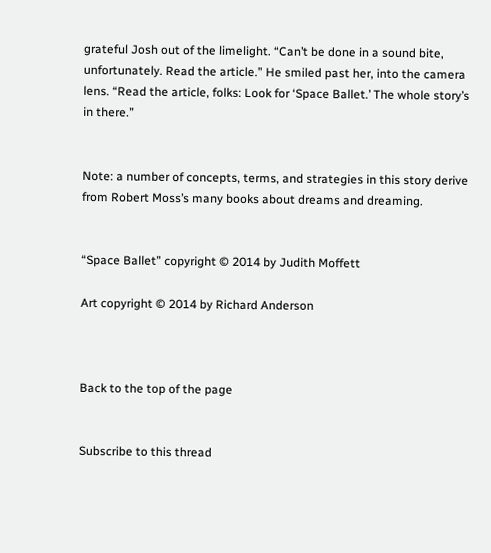grateful Josh out of the limelight. “Can’t be done in a sound bite, unfortunately. Read the article.” He smiled past her, into the camera lens. “Read the article, folks: Look for ‘Space Ballet.’ The whole story’s in there.”


Note: a number of concepts, terms, and strategies in this story derive from Robert Moss’s many books about dreams and dreaming.


“Space Ballet” copyright © 2014 by Judith Moffett

Art copyright © 2014 by Richard Anderson



Back to the top of the page


Subscribe to this thread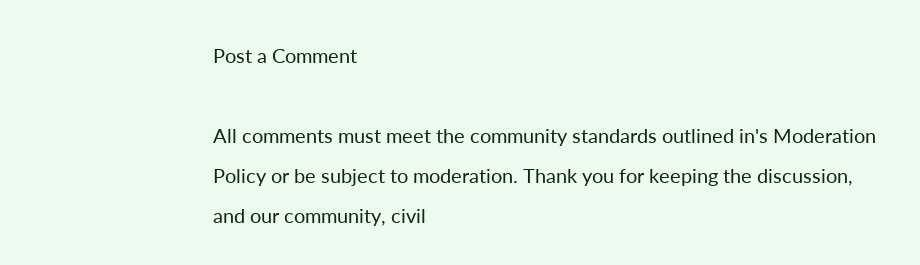Post a Comment

All comments must meet the community standards outlined in's Moderation Policy or be subject to moderation. Thank you for keeping the discussion, and our community, civil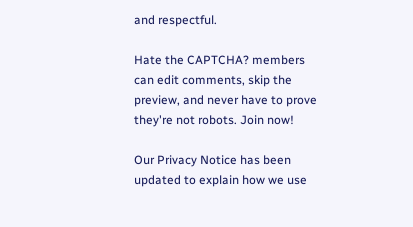and respectful.

Hate the CAPTCHA? members can edit comments, skip the preview, and never have to prove they're not robots. Join now!

Our Privacy Notice has been updated to explain how we use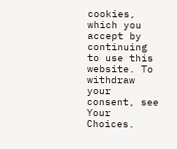cookies, which you accept by continuing to use this website. To withdraw your consent, see Your Choices.